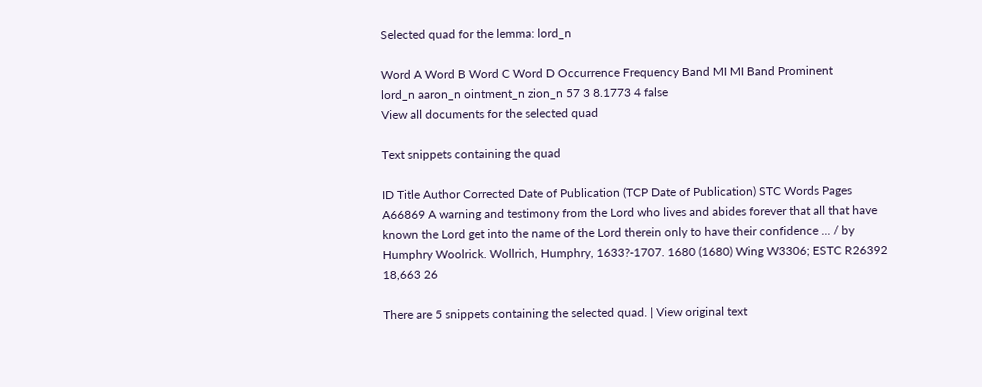Selected quad for the lemma: lord_n

Word A Word B Word C Word D Occurrence Frequency Band MI MI Band Prominent
lord_n aaron_n ointment_n zion_n 57 3 8.1773 4 false
View all documents for the selected quad

Text snippets containing the quad

ID Title Author Corrected Date of Publication (TCP Date of Publication) STC Words Pages
A66869 A warning and testimony from the Lord who lives and abides forever that all that have known the Lord get into the name of the Lord therein only to have their confidence ... / by Humphry Woolrick. Wollrich, Humphry, 1633?-1707. 1680 (1680) Wing W3306; ESTC R26392 18,663 26

There are 5 snippets containing the selected quad. | View original text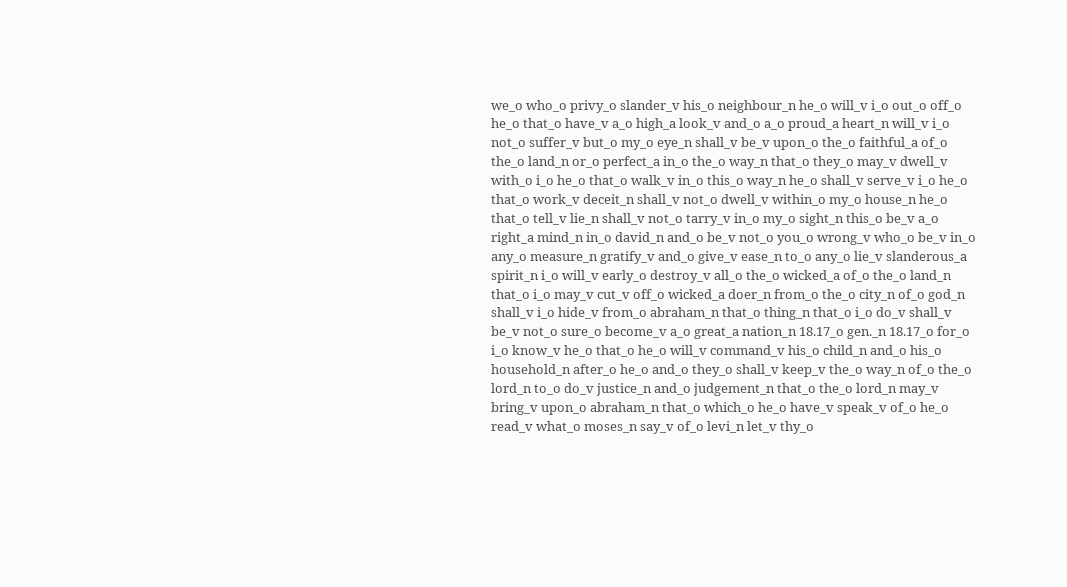we_o who_o privy_o slander_v his_o neighbour_n he_o will_v i_o out_o off_o he_o that_o have_v a_o high_a look_v and_o a_o proud_a heart_n will_v i_o not_o suffer_v but_o my_o eye_n shall_v be_v upon_o the_o faithful_a of_o the_o land_n or_o perfect_a in_o the_o way_n that_o they_o may_v dwell_v with_o i_o he_o that_o walk_v in_o this_o way_n he_o shall_v serve_v i_o he_o that_o work_v deceit_n shall_v not_o dwell_v within_o my_o house_n he_o that_o tell_v lie_n shall_v not_o tarry_v in_o my_o sight_n this_o be_v a_o right_a mind_n in_o david_n and_o be_v not_o you_o wrong_v who_o be_v in_o any_o measure_n gratify_v and_o give_v ease_n to_o any_o lie_v slanderous_a spirit_n i_o will_v early_o destroy_v all_o the_o wicked_a of_o the_o land_n that_o i_o may_v cut_v off_o wicked_a doer_n from_o the_o city_n of_o god_n shall_v i_o hide_v from_o abraham_n that_o thing_n that_o i_o do_v shall_v be_v not_o sure_o become_v a_o great_a nation_n 18.17_o gen._n 18.17_o for_o i_o know_v he_o that_o he_o will_v command_v his_o child_n and_o his_o household_n after_o he_o and_o they_o shall_v keep_v the_o way_n of_o the_o lord_n to_o do_v justice_n and_o judgement_n that_o the_o lord_n may_v bring_v upon_o abraham_n that_o which_o he_o have_v speak_v of_o he_o read_v what_o moses_n say_v of_o levi_n let_v thy_o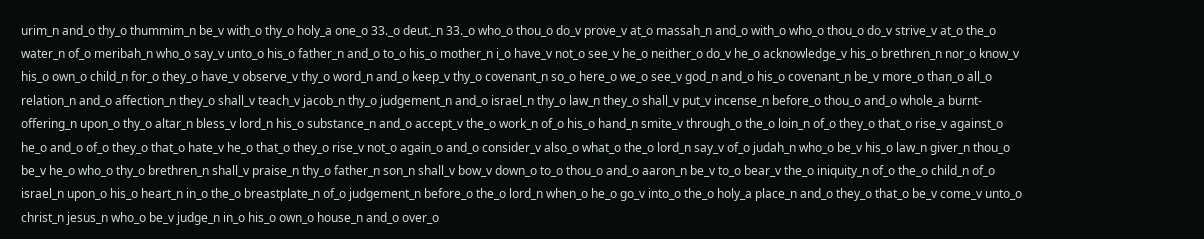urim_n and_o thy_o thummim_n be_v with_o thy_o holy_a one_o 33._o deut._n 33._o who_o thou_o do_v prove_v at_o massah_n and_o with_o who_o thou_o do_v strive_v at_o the_o water_n of_o meribah_n who_o say_v unto_o his_o father_n and_o to_o his_o mother_n i_o have_v not_o see_v he_o neither_o do_v he_o acknowledge_v his_o brethren_n nor_o know_v his_o own_o child_n for_o they_o have_v observe_v thy_o word_n and_o keep_v thy_o covenant_n so_o here_o we_o see_v god_n and_o his_o covenant_n be_v more_o than_o all_o relation_n and_o affection_n they_o shall_v teach_v jacob_n thy_o judgement_n and_o israel_n thy_o law_n they_o shall_v put_v incense_n before_o thou_o and_o whole_a burnt-offering_n upon_o thy_o altar_n bless_v lord_n his_o substance_n and_o accept_v the_o work_n of_o his_o hand_n smite_v through_o the_o loin_n of_o they_o that_o rise_v against_o he_o and_o of_o they_o that_o hate_v he_o that_o they_o rise_v not_o again_o and_o consider_v also_o what_o the_o lord_n say_v of_o judah_n who_o be_v his_o law_n giver_n thou_o be_v he_o who_o thy_o brethren_n shall_v praise_n thy_o father_n son_n shall_v bow_v down_o to_o thou_o and_o aaron_n be_v to_o bear_v the_o iniquity_n of_o the_o child_n of_o israel_n upon_o his_o heart_n in_o the_o breastplate_n of_o judgement_n before_o the_o lord_n when_o he_o go_v into_o the_o holy_a place_n and_o they_o that_o be_v come_v unto_o christ_n jesus_n who_o be_v judge_n in_o his_o own_o house_n and_o over_o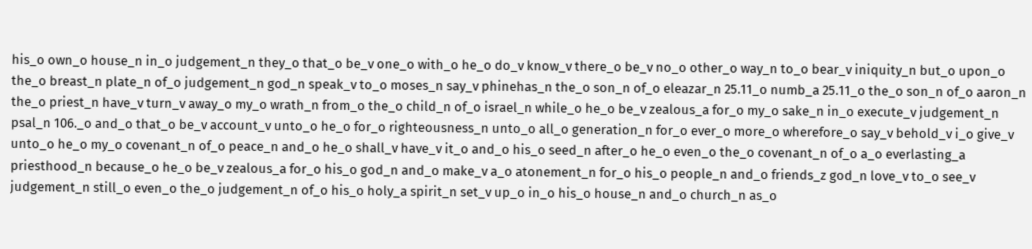his_o own_o house_n in_o judgement_n they_o that_o be_v one_o with_o he_o do_v know_v there_o be_v no_o other_o way_n to_o bear_v iniquity_n but_o upon_o the_o breast_n plate_n of_o judgement_n god_n speak_v to_o moses_n say_v phinehas_n the_o son_n of_o eleazar_n 25.11_o numb_a 25.11_o the_o son_n of_o aaron_n the_o priest_n have_v turn_v away_o my_o wrath_n from_o the_o child_n of_o israel_n while_o he_o be_v zealous_a for_o my_o sake_n in_o execute_v judgement_n psal_n 106._o and_o that_o be_v account_v unto_o he_o for_o righteousness_n unto_o all_o generation_n for_o ever_o more_o wherefore_o say_v behold_v i_o give_v unto_o he_o my_o covenant_n of_o peace_n and_o he_o shall_v have_v it_o and_o his_o seed_n after_o he_o even_o the_o covenant_n of_o a_o everlasting_a priesthood_n because_o he_o be_v zealous_a for_o his_o god_n and_o make_v a_o atonement_n for_o his_o people_n and_o friends_z god_n love_v to_o see_v judgement_n still_o even_o the_o judgement_n of_o his_o holy_a spirit_n set_v up_o in_o his_o house_n and_o church_n as_o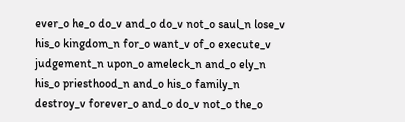ever_o he_o do_v and_o do_v not_o saul_n lose_v his_o kingdom_n for_o want_v of_o execute_v judgement_n upon_o ameleck_n and_o ely_n his_o priesthood_n and_o his_o family_n destroy_v forever_o and_o do_v not_o the_o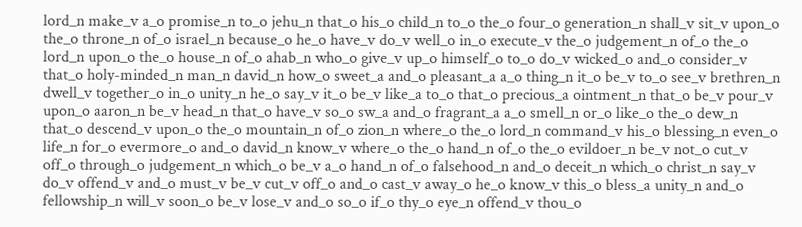lord_n make_v a_o promise_n to_o jehu_n that_o his_o child_n to_o the_o four_o generation_n shall_v sit_v upon_o the_o throne_n of_o israel_n because_o he_o have_v do_v well_o in_o execute_v the_o judgement_n of_o the_o lord_n upon_o the_o house_n of_o ahab_n who_o give_v up_o himself_o to_o do_v wicked_o and_o consider_v that_o holy-minded_n man_n david_n how_o sweet_a and_o pleasant_a a_o thing_n it_o be_v to_o see_v brethren_n dwell_v together_o in_o unity_n he_o say_v it_o be_v like_a to_o that_o precious_a ointment_n that_o be_v pour_v upon_o aaron_n be_v head_n that_o have_v so_o sw_a and_o fragrant_a a_o smell_n or_o like_o the_o dew_n that_o descend_v upon_o the_o mountain_n of_o zion_n where_o the_o lord_n command_v his_o blessing_n even_o life_n for_o evermore_o and_o david_n know_v where_o the_o hand_n of_o the_o evildoer_n be_v not_o cut_v off_o through_o judgement_n which_o be_v a_o hand_n of_o falsehood_n and_o deceit_n which_o christ_n say_v do_v offend_v and_o must_v be_v cut_v off_o and_o cast_v away_o he_o know_v this_o bless_a unity_n and_o fellowship_n will_v soon_o be_v lose_v and_o so_o if_o thy_o eye_n offend_v thou_o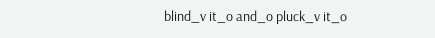blind_v it_o and_o pluck_v it_o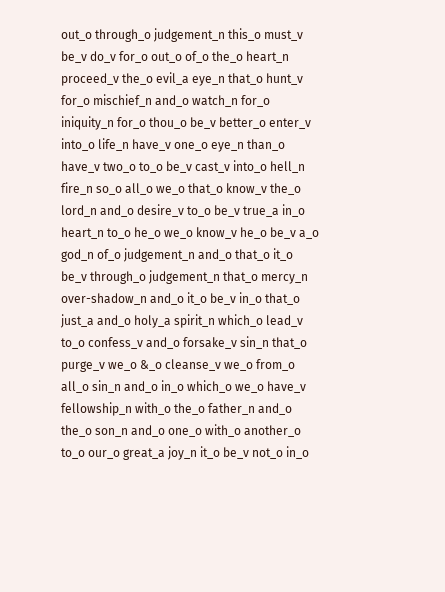out_o through_o judgement_n this_o must_v be_v do_v for_o out_o of_o the_o heart_n proceed_v the_o evil_a eye_n that_o hunt_v for_o mischief_n and_o watch_n for_o iniquity_n for_o thou_o be_v better_o enter_v into_o life_n have_v one_o eye_n than_o have_v two_o to_o be_v cast_v into_o hell_n fire_n so_o all_o we_o that_o know_v the_o lord_n and_o desire_v to_o be_v true_a in_o heart_n to_o he_o we_o know_v he_o be_v a_o god_n of_o judgement_n and_o that_o it_o be_v through_o judgement_n that_o mercy_n over-shadow_n and_o it_o be_v in_o that_o just_a and_o holy_a spirit_n which_o lead_v to_o confess_v and_o forsake_v sin_n that_o purge_v we_o &_o cleanse_v we_o from_o all_o sin_n and_o in_o which_o we_o have_v fellowship_n with_o the_o father_n and_o the_o son_n and_o one_o with_o another_o to_o our_o great_a joy_n it_o be_v not_o in_o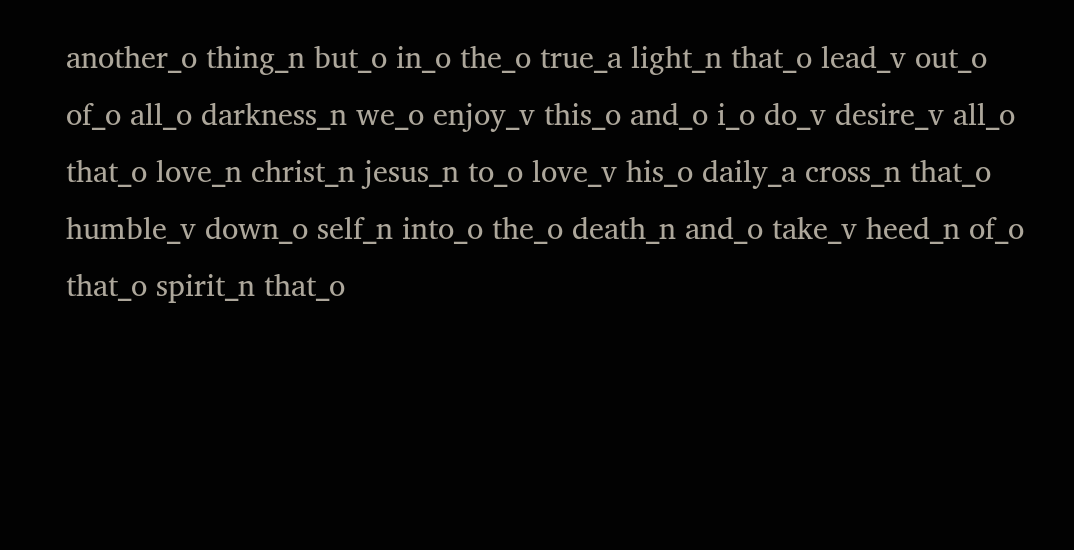another_o thing_n but_o in_o the_o true_a light_n that_o lead_v out_o of_o all_o darkness_n we_o enjoy_v this_o and_o i_o do_v desire_v all_o that_o love_n christ_n jesus_n to_o love_v his_o daily_a cross_n that_o humble_v down_o self_n into_o the_o death_n and_o take_v heed_n of_o that_o spirit_n that_o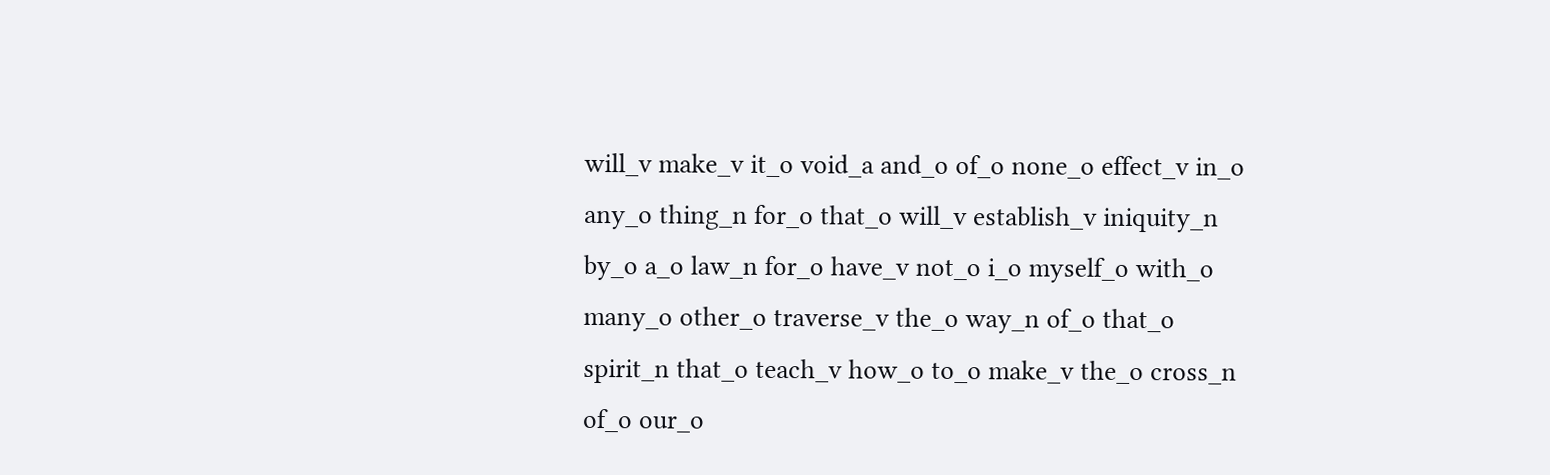will_v make_v it_o void_a and_o of_o none_o effect_v in_o any_o thing_n for_o that_o will_v establish_v iniquity_n by_o a_o law_n for_o have_v not_o i_o myself_o with_o many_o other_o traverse_v the_o way_n of_o that_o spirit_n that_o teach_v how_o to_o make_v the_o cross_n of_o our_o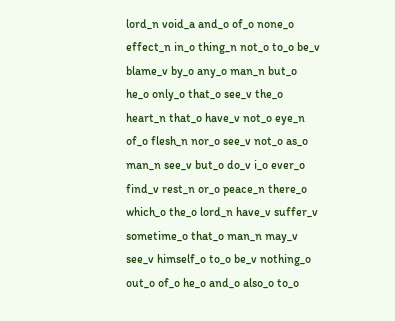lord_n void_a and_o of_o none_o effect_n in_o thing_n not_o to_o be_v blame_v by_o any_o man_n but_o he_o only_o that_o see_v the_o heart_n that_o have_v not_o eye_n of_o flesh_n nor_o see_v not_o as_o man_n see_v but_o do_v i_o ever_o find_v rest_n or_o peace_n there_o which_o the_o lord_n have_v suffer_v sometime_o that_o man_n may_v see_v himself_o to_o be_v nothing_o out_o of_o he_o and_o also_o to_o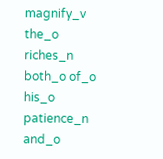magnify_v the_o riches_n both_o of_o his_o patience_n and_o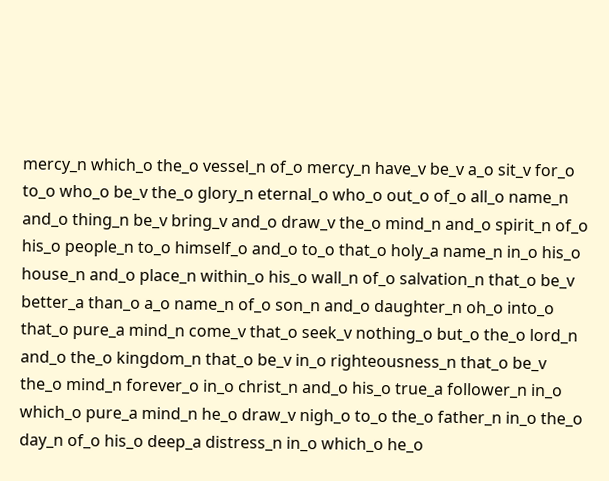mercy_n which_o the_o vessel_n of_o mercy_n have_v be_v a_o sit_v for_o to_o who_o be_v the_o glory_n eternal_o who_o out_o of_o all_o name_n and_o thing_n be_v bring_v and_o draw_v the_o mind_n and_o spirit_n of_o his_o people_n to_o himself_o and_o to_o that_o holy_a name_n in_o his_o house_n and_o place_n within_o his_o wall_n of_o salvation_n that_o be_v better_a than_o a_o name_n of_o son_n and_o daughter_n oh_o into_o that_o pure_a mind_n come_v that_o seek_v nothing_o but_o the_o lord_n and_o the_o kingdom_n that_o be_v in_o righteousness_n that_o be_v the_o mind_n forever_o in_o christ_n and_o his_o true_a follower_n in_o which_o pure_a mind_n he_o draw_v nigh_o to_o the_o father_n in_o the_o day_n of_o his_o deep_a distress_n in_o which_o he_o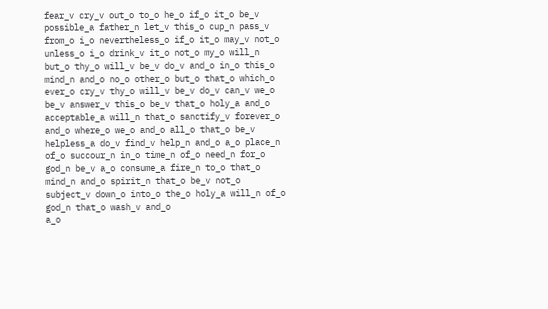fear_v cry_v out_o to_o he_o if_o it_o be_v possible_a father_n let_v this_o cup_n pass_v from_o i_o nevertheless_o if_o it_o may_v not_o unless_o i_o drink_v it_o not_o my_o will_n but_o thy_o will_v be_v do_v and_o in_o this_o mind_n and_o no_o other_o but_o that_o which_o ever_o cry_v thy_o will_v be_v do_v can_v we_o be_v answer_v this_o be_v that_o holy_a and_o acceptable_a will_n that_o sanctify_v forever_o and_o where_o we_o and_o all_o that_o be_v helpless_a do_v find_v help_n and_o a_o place_n of_o succour_n in_o time_n of_o need_n for_o god_n be_v a_o consume_a fire_n to_o that_o mind_n and_o spirit_n that_o be_v not_o subject_v down_o into_o the_o holy_a will_n of_o god_n that_o wash_v and_o
a_o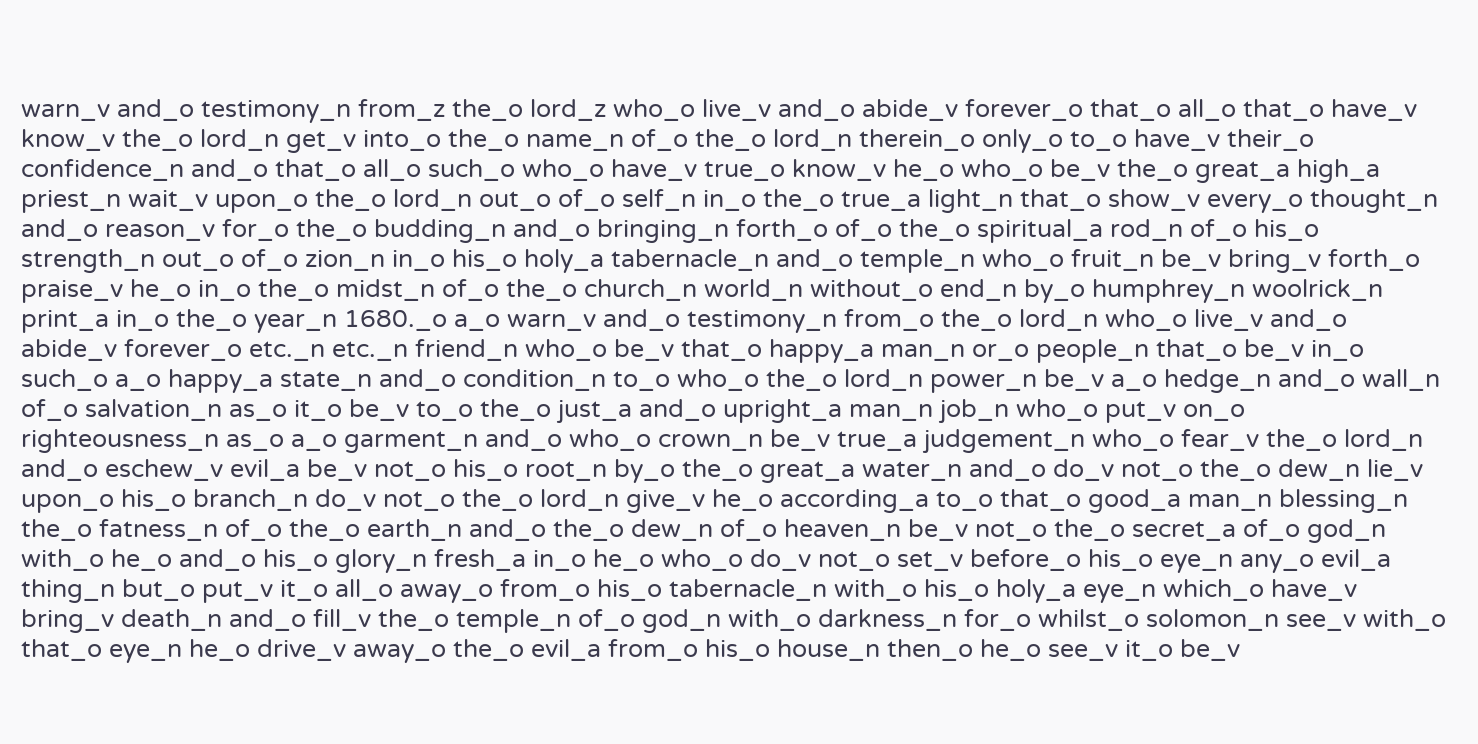warn_v and_o testimony_n from_z the_o lord_z who_o live_v and_o abide_v forever_o that_o all_o that_o have_v know_v the_o lord_n get_v into_o the_o name_n of_o the_o lord_n therein_o only_o to_o have_v their_o confidence_n and_o that_o all_o such_o who_o have_v true_o know_v he_o who_o be_v the_o great_a high_a priest_n wait_v upon_o the_o lord_n out_o of_o self_n in_o the_o true_a light_n that_o show_v every_o thought_n and_o reason_v for_o the_o budding_n and_o bringing_n forth_o of_o the_o spiritual_a rod_n of_o his_o strength_n out_o of_o zion_n in_o his_o holy_a tabernacle_n and_o temple_n who_o fruit_n be_v bring_v forth_o praise_v he_o in_o the_o midst_n of_o the_o church_n world_n without_o end_n by_o humphrey_n woolrick_n print_a in_o the_o year_n 1680._o a_o warn_v and_o testimony_n from_o the_o lord_n who_o live_v and_o abide_v forever_o etc._n etc._n friend_n who_o be_v that_o happy_a man_n or_o people_n that_o be_v in_o such_o a_o happy_a state_n and_o condition_n to_o who_o the_o lord_n power_n be_v a_o hedge_n and_o wall_n of_o salvation_n as_o it_o be_v to_o the_o just_a and_o upright_a man_n job_n who_o put_v on_o righteousness_n as_o a_o garment_n and_o who_o crown_n be_v true_a judgement_n who_o fear_v the_o lord_n and_o eschew_v evil_a be_v not_o his_o root_n by_o the_o great_a water_n and_o do_v not_o the_o dew_n lie_v upon_o his_o branch_n do_v not_o the_o lord_n give_v he_o according_a to_o that_o good_a man_n blessing_n the_o fatness_n of_o the_o earth_n and_o the_o dew_n of_o heaven_n be_v not_o the_o secret_a of_o god_n with_o he_o and_o his_o glory_n fresh_a in_o he_o who_o do_v not_o set_v before_o his_o eye_n any_o evil_a thing_n but_o put_v it_o all_o away_o from_o his_o tabernacle_n with_o his_o holy_a eye_n which_o have_v bring_v death_n and_o fill_v the_o temple_n of_o god_n with_o darkness_n for_o whilst_o solomon_n see_v with_o that_o eye_n he_o drive_v away_o the_o evil_a from_o his_o house_n then_o he_o see_v it_o be_v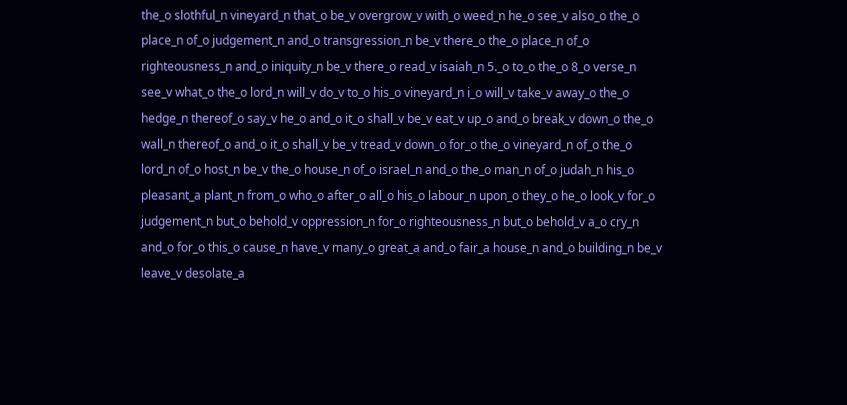the_o slothful_n vineyard_n that_o be_v overgrow_v with_o weed_n he_o see_v also_o the_o place_n of_o judgement_n and_o transgression_n be_v there_o the_o place_n of_o righteousness_n and_o iniquity_n be_v there_o read_v isaiah_n 5._o to_o the_o 8_o verse_n see_v what_o the_o lord_n will_v do_v to_o his_o vineyard_n i_o will_v take_v away_o the_o hedge_n thereof_o say_v he_o and_o it_o shall_v be_v eat_v up_o and_o break_v down_o the_o wall_n thereof_o and_o it_o shall_v be_v tread_v down_o for_o the_o vineyard_n of_o the_o lord_n of_o host_n be_v the_o house_n of_o israel_n and_o the_o man_n of_o judah_n his_o pleasant_a plant_n from_o who_o after_o all_o his_o labour_n upon_o they_o he_o look_v for_o judgement_n but_o behold_v oppression_n for_o righteousness_n but_o behold_v a_o cry_n and_o for_o this_o cause_n have_v many_o great_a and_o fair_a house_n and_o building_n be_v leave_v desolate_a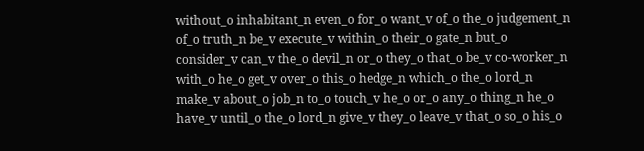without_o inhabitant_n even_o for_o want_v of_o the_o judgement_n of_o truth_n be_v execute_v within_o their_o gate_n but_o consider_v can_v the_o devil_n or_o they_o that_o be_v co-worker_n with_o he_o get_v over_o this_o hedge_n which_o the_o lord_n make_v about_o job_n to_o touch_v he_o or_o any_o thing_n he_o have_v until_o the_o lord_n give_v they_o leave_v that_o so_o his_o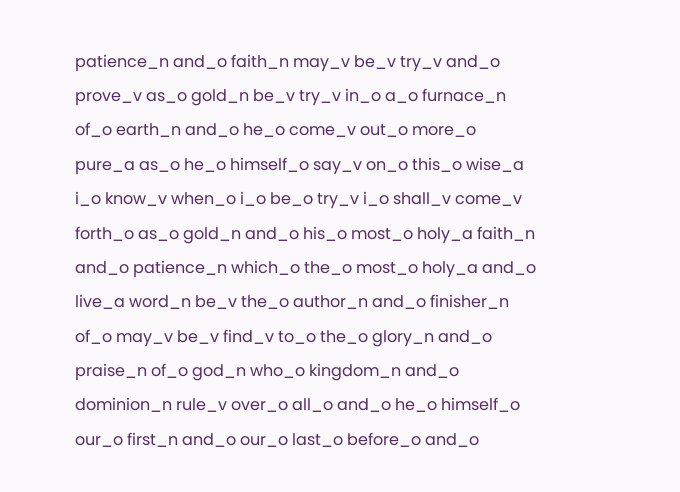patience_n and_o faith_n may_v be_v try_v and_o prove_v as_o gold_n be_v try_v in_o a_o furnace_n of_o earth_n and_o he_o come_v out_o more_o pure_a as_o he_o himself_o say_v on_o this_o wise_a i_o know_v when_o i_o be_o try_v i_o shall_v come_v forth_o as_o gold_n and_o his_o most_o holy_a faith_n and_o patience_n which_o the_o most_o holy_a and_o live_a word_n be_v the_o author_n and_o finisher_n of_o may_v be_v find_v to_o the_o glory_n and_o praise_n of_o god_n who_o kingdom_n and_o dominion_n rule_v over_o all_o and_o he_o himself_o our_o first_n and_o our_o last_o before_o and_o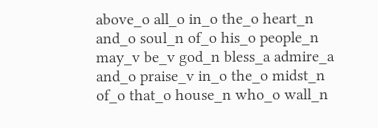above_o all_o in_o the_o heart_n and_o soul_n of_o his_o people_n may_v be_v god_n bless_a admire_a and_o praise_v in_o the_o midst_n of_o that_o house_n who_o wall_n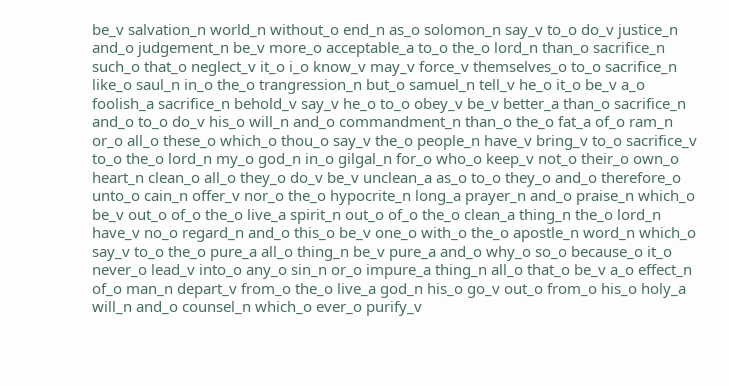be_v salvation_n world_n without_o end_n as_o solomon_n say_v to_o do_v justice_n and_o judgement_n be_v more_o acceptable_a to_o the_o lord_n than_o sacrifice_n such_o that_o neglect_v it_o i_o know_v may_v force_v themselves_o to_o sacrifice_n like_o saul_n in_o the_o trangression_n but_o samuel_n tell_v he_o it_o be_v a_o foolish_a sacrifice_n behold_v say_v he_o to_o obey_v be_v better_a than_o sacrifice_n and_o to_o do_v his_o will_n and_o commandment_n than_o the_o fat_a of_o ram_n or_o all_o these_o which_o thou_o say_v the_o people_n have_v bring_v to_o sacrifice_v to_o the_o lord_n my_o god_n in_o gilgal_n for_o who_o keep_v not_o their_o own_o heart_n clean_o all_o they_o do_v be_v unclean_a as_o to_o they_o and_o therefore_o unto_o cain_n offer_v nor_o the_o hypocrite_n long_a prayer_n and_o praise_n which_o be_v out_o of_o the_o live_a spirit_n out_o of_o the_o clean_a thing_n the_o lord_n have_v no_o regard_n and_o this_o be_v one_o with_o the_o apostle_n word_n which_o say_v to_o the_o pure_a all_o thing_n be_v pure_a and_o why_o so_o because_o it_o never_o lead_v into_o any_o sin_n or_o impure_a thing_n all_o that_o be_v a_o effect_n of_o man_n depart_v from_o the_o live_a god_n his_o go_v out_o from_o his_o holy_a will_n and_o counsel_n which_o ever_o purify_v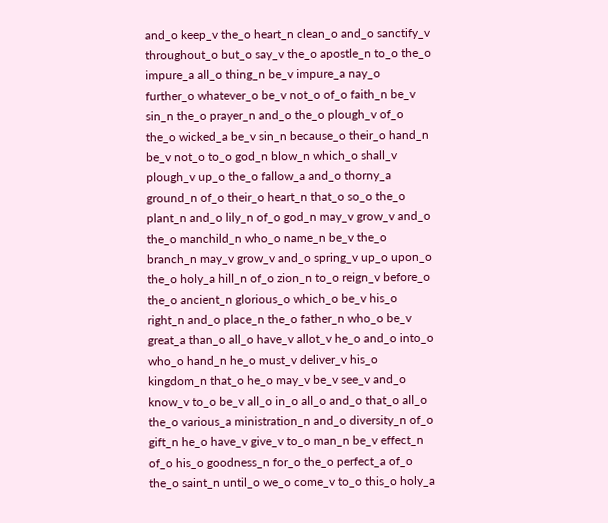and_o keep_v the_o heart_n clean_o and_o sanctify_v throughout_o but_o say_v the_o apostle_n to_o the_o impure_a all_o thing_n be_v impure_a nay_o further_o whatever_o be_v not_o of_o faith_n be_v sin_n the_o prayer_n and_o the_o plough_v of_o the_o wicked_a be_v sin_n because_o their_o hand_n be_v not_o to_o god_n blow_n which_o shall_v plough_v up_o the_o fallow_a and_o thorny_a ground_n of_o their_o heart_n that_o so_o the_o plant_n and_o lily_n of_o god_n may_v grow_v and_o the_o manchild_n who_o name_n be_v the_o branch_n may_v grow_v and_o spring_v up_o upon_o the_o holy_a hill_n of_o zion_n to_o reign_v before_o the_o ancient_n glorious_o which_o be_v his_o right_n and_o place_n the_o father_n who_o be_v great_a than_o all_o have_v allot_v he_o and_o into_o who_o hand_n he_o must_v deliver_v his_o kingdom_n that_o he_o may_v be_v see_v and_o know_v to_o be_v all_o in_o all_o and_o that_o all_o the_o various_a ministration_n and_o diversity_n of_o gift_n he_o have_v give_v to_o man_n be_v effect_n of_o his_o goodness_n for_o the_o perfect_a of_o the_o saint_n until_o we_o come_v to_o this_o holy_a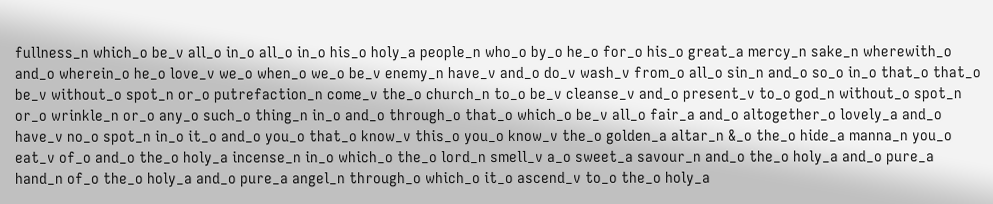fullness_n which_o be_v all_o in_o all_o in_o his_o holy_a people_n who_o by_o he_o for_o his_o great_a mercy_n sake_n wherewith_o and_o wherein_o he_o love_v we_o when_o we_o be_v enemy_n have_v and_o do_v wash_v from_o all_o sin_n and_o so_o in_o that_o that_o be_v without_o spot_n or_o putrefaction_n come_v the_o church_n to_o be_v cleanse_v and_o present_v to_o god_n without_o spot_n or_o wrinkle_n or_o any_o such_o thing_n in_o and_o through_o that_o which_o be_v all_o fair_a and_o altogether_o lovely_a and_o have_v no_o spot_n in_o it_o and_o you_o that_o know_v this_o you_o know_v the_o golden_a altar_n &_o the_o hide_a manna_n you_o eat_v of_o and_o the_o holy_a incense_n in_o which_o the_o lord_n smell_v a_o sweet_a savour_n and_o the_o holy_a and_o pure_a hand_n of_o the_o holy_a and_o pure_a angel_n through_o which_o it_o ascend_v to_o the_o holy_a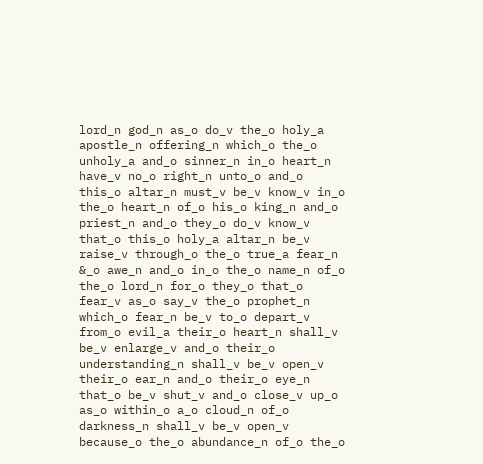lord_n god_n as_o do_v the_o holy_a apostle_n offering_n which_o the_o unholy_a and_o sinner_n in_o heart_n have_v no_o right_n unto_o and_o this_o altar_n must_v be_v know_v in_o the_o heart_n of_o his_o king_n and_o priest_n and_o they_o do_v know_v that_o this_o holy_a altar_n be_v raise_v through_o the_o true_a fear_n &_o awe_n and_o in_o the_o name_n of_o the_o lord_n for_o they_o that_o fear_v as_o say_v the_o prophet_n which_o fear_n be_v to_o depart_v from_o evil_a their_o heart_n shall_v be_v enlarge_v and_o their_o understanding_n shall_v be_v open_v their_o ear_n and_o their_o eye_n that_o be_v shut_v and_o close_v up_o as_o within_o a_o cloud_n of_o darkness_n shall_v be_v open_v because_o the_o abundance_n of_o the_o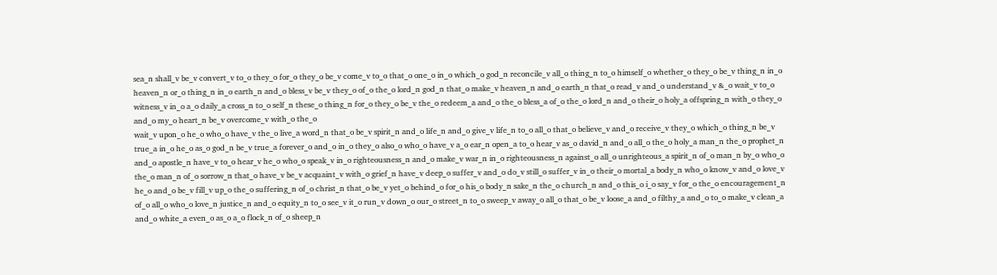sea_n shall_v be_v convert_v to_o they_o for_o they_o be_v come_v to_o that_o one_o in_o which_o god_n reconcile_v all_o thing_n to_o himself_o whether_o they_o be_v thing_n in_o heaven_n or_o thing_n in_o earth_n and_o bless_v be_v they_o of_o the_o lord_n god_n that_o make_v heaven_n and_o earth_n that_o read_v and_o understand_v &_o wait_v to_o witness_v in_o a_o daily_a cross_n to_o self_n these_o thing_n for_o they_o be_v the_o redeem_a and_o the_o bless_a of_o the_o lord_n and_o their_o holy_a offspring_n with_o they_o and_o my_o heart_n be_v overcome_v with_o the_o
wait_v upon_o he_o who_o have_v the_o live_a word_n that_o be_v spirit_n and_o life_n and_o give_v life_n to_o all_o that_o believe_v and_o receive_v they_o which_o thing_n be_v true_a in_o he_o as_o god_n be_v true_a forever_o and_o in_o they_o also_o who_o have_v a_o ear_n open_a to_o hear_v as_o david_n and_o all_o the_o holy_a man_n the_o prophet_n and_o apostle_n have_v to_o hear_v he_o who_o speak_v in_o righteousness_n and_o make_v war_n in_o righteousness_n against_o all_o unrighteous_a spirit_n of_o man_n by_o who_o the_o man_n of_o sorrow_n that_o have_v be_v acquaint_v with_o grief_n have_v deep_o suffer_v and_o do_v still_o suffer_v in_o their_o mortal_a body_n who_o know_v and_o love_v he_o and_o be_v fill_v up_o the_o suffering_n of_o christ_n that_o be_v yet_o behind_o for_o his_o body_n sake_n the_o church_n and_o this_o i_o say_v for_o the_o encouragement_n of_o all_o who_o love_n justice_n and_o equity_n to_o see_v it_o run_v down_o our_o street_n to_o sweep_v away_o all_o that_o be_v loose_a and_o filthy_a and_o to_o make_v clean_a and_o white_a even_o as_o a_o flock_n of_o sheep_n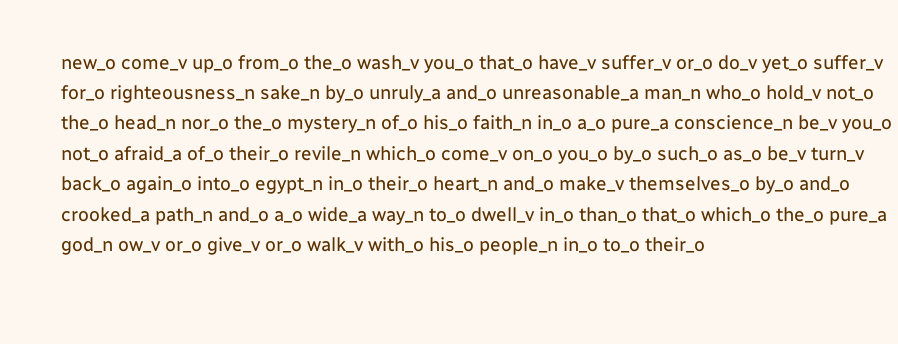new_o come_v up_o from_o the_o wash_v you_o that_o have_v suffer_v or_o do_v yet_o suffer_v for_o righteousness_n sake_n by_o unruly_a and_o unreasonable_a man_n who_o hold_v not_o the_o head_n nor_o the_o mystery_n of_o his_o faith_n in_o a_o pure_a conscience_n be_v you_o not_o afraid_a of_o their_o revile_n which_o come_v on_o you_o by_o such_o as_o be_v turn_v back_o again_o into_o egypt_n in_o their_o heart_n and_o make_v themselves_o by_o and_o crooked_a path_n and_o a_o wide_a way_n to_o dwell_v in_o than_o that_o which_o the_o pure_a god_n ow_v or_o give_v or_o walk_v with_o his_o people_n in_o to_o their_o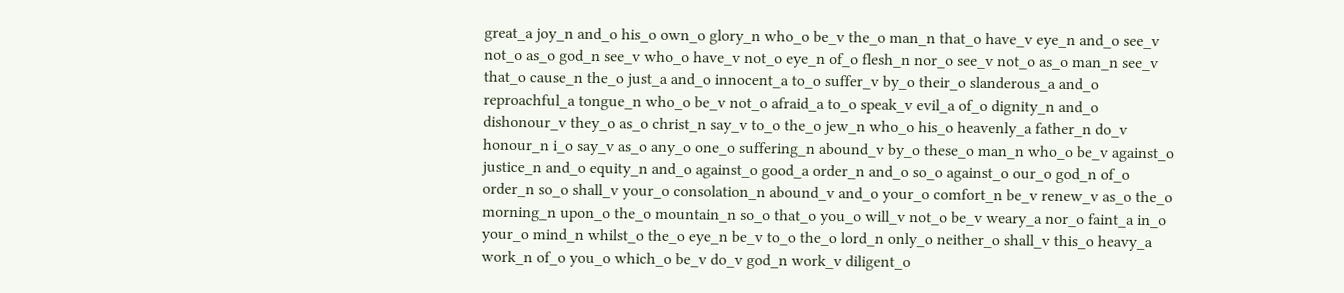great_a joy_n and_o his_o own_o glory_n who_o be_v the_o man_n that_o have_v eye_n and_o see_v not_o as_o god_n see_v who_o have_v not_o eye_n of_o flesh_n nor_o see_v not_o as_o man_n see_v that_o cause_n the_o just_a and_o innocent_a to_o suffer_v by_o their_o slanderous_a and_o reproachful_a tongue_n who_o be_v not_o afraid_a to_o speak_v evil_a of_o dignity_n and_o dishonour_v they_o as_o christ_n say_v to_o the_o jew_n who_o his_o heavenly_a father_n do_v honour_n i_o say_v as_o any_o one_o suffering_n abound_v by_o these_o man_n who_o be_v against_o justice_n and_o equity_n and_o against_o good_a order_n and_o so_o against_o our_o god_n of_o order_n so_o shall_v your_o consolation_n abound_v and_o your_o comfort_n be_v renew_v as_o the_o morning_n upon_o the_o mountain_n so_o that_o you_o will_v not_o be_v weary_a nor_o faint_a in_o your_o mind_n whilst_o the_o eye_n be_v to_o the_o lord_n only_o neither_o shall_v this_o heavy_a work_n of_o you_o which_o be_v do_v god_n work_v diligent_o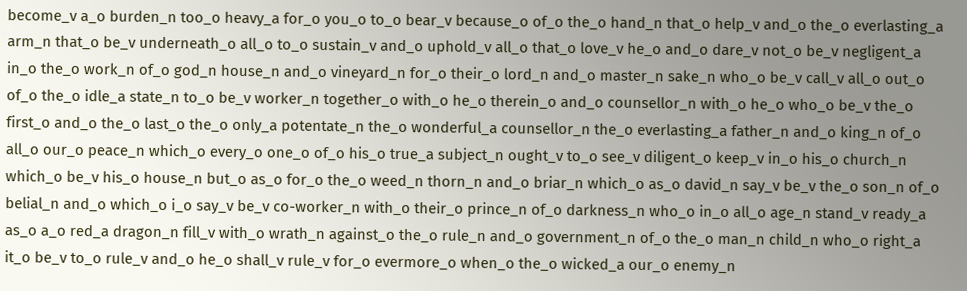become_v a_o burden_n too_o heavy_a for_o you_o to_o bear_v because_o of_o the_o hand_n that_o help_v and_o the_o everlasting_a arm_n that_o be_v underneath_o all_o to_o sustain_v and_o uphold_v all_o that_o love_v he_o and_o dare_v not_o be_v negligent_a in_o the_o work_n of_o god_n house_n and_o vineyard_n for_o their_o lord_n and_o master_n sake_n who_o be_v call_v all_o out_o of_o the_o idle_a state_n to_o be_v worker_n together_o with_o he_o therein_o and_o counsellor_n with_o he_o who_o be_v the_o first_o and_o the_o last_o the_o only_a potentate_n the_o wonderful_a counsellor_n the_o everlasting_a father_n and_o king_n of_o all_o our_o peace_n which_o every_o one_o of_o his_o true_a subject_n ought_v to_o see_v diligent_o keep_v in_o his_o church_n which_o be_v his_o house_n but_o as_o for_o the_o weed_n thorn_n and_o briar_n which_o as_o david_n say_v be_v the_o son_n of_o belial_n and_o which_o i_o say_v be_v co-worker_n with_o their_o prince_n of_o darkness_n who_o in_o all_o age_n stand_v ready_a as_o a_o red_a dragon_n fill_v with_o wrath_n against_o the_o rule_n and_o government_n of_o the_o man_n child_n who_o right_a it_o be_v to_o rule_v and_o he_o shall_v rule_v for_o evermore_o when_o the_o wicked_a our_o enemy_n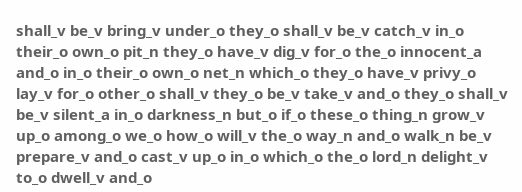shall_v be_v bring_v under_o they_o shall_v be_v catch_v in_o their_o own_o pit_n they_o have_v dig_v for_o the_o innocent_a and_o in_o their_o own_o net_n which_o they_o have_v privy_o lay_v for_o other_o shall_v they_o be_v take_v and_o they_o shall_v be_v silent_a in_o darkness_n but_o if_o these_o thing_n grow_v up_o among_o we_o how_o will_v the_o way_n and_o walk_n be_v prepare_v and_o cast_v up_o in_o which_o the_o lord_n delight_v to_o dwell_v and_o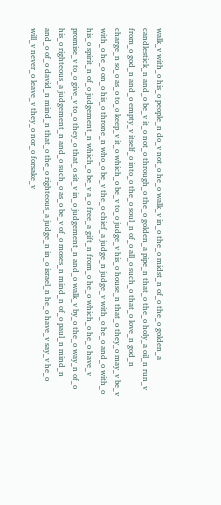walk_v with_o his_o people_n do_v not_o he_o walk_v in_o the_o midst_n of_o the_o golden_a candlestick_n and_o be_v it_o not_o through_o the_o golden_a pipe_n that_o the_o holy_a oil_n run_v from_o god_n and_o empty_v itself_o into_o the_o soul_n of_o all_o such_o that_o love_n god_n charge_n so_o as_o to_o keep_v it_o which_o be_v to_o judge_v his_o house_n that_o they_o may_v be_v with_o he_o on_o his_o throne_n who_o be_v the_o chief_a judge_n judge_v with_o he_o and_o with_o his_o spirit_n of_o judgement_n which_o be_v a_o free_a gift_n from_o he_o which_o he_o have_v promise_v to_o give_v to_o they_o that_o sit_v in_o judgement_n and_o walk_v by_o the_o way_n of_o his_o righteous_a judgement_n and_o such_o as_o be_v of_o moses_n mind_n of_o paul_n mind_n and_o of_o david_n mind_n that_o the_o righteous_a judge_n in_o israel_n he_o have_v say_v he_o will_v never_o leave_v they_o nor_o forsake_v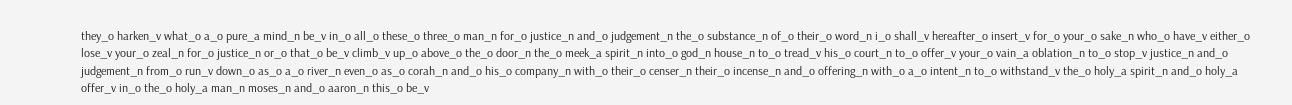they_o harken_v what_o a_o pure_a mind_n be_v in_o all_o these_o three_o man_n for_o justice_n and_o judgement_n the_o substance_n of_o their_o word_n i_o shall_v hereafter_o insert_v for_o your_o sake_n who_o have_v either_o lose_v your_o zeal_n for_o justice_n or_o that_o be_v climb_v up_o above_o the_o door_n the_o meek_a spirit_n into_o god_n house_n to_o tread_v his_o court_n to_o offer_v your_o vain_a oblation_n to_o stop_v justice_n and_o judgement_n from_o run_v down_o as_o a_o river_n even_o as_o corah_n and_o his_o company_n with_o their_o censer_n their_o incense_n and_o offering_n with_o a_o intent_n to_o withstand_v the_o holy_a spirit_n and_o holy_a offer_v in_o the_o holy_a man_n moses_n and_o aaron_n this_o be_v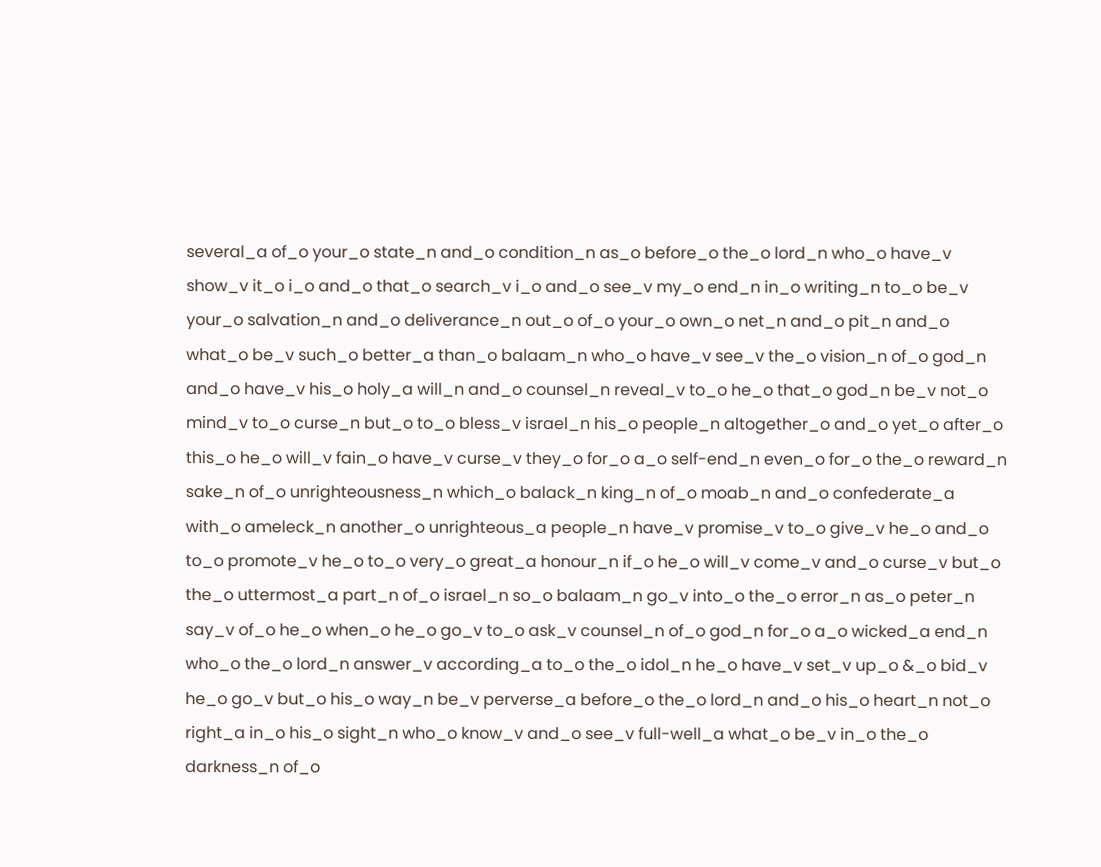several_a of_o your_o state_n and_o condition_n as_o before_o the_o lord_n who_o have_v show_v it_o i_o and_o that_o search_v i_o and_o see_v my_o end_n in_o writing_n to_o be_v your_o salvation_n and_o deliverance_n out_o of_o your_o own_o net_n and_o pit_n and_o what_o be_v such_o better_a than_o balaam_n who_o have_v see_v the_o vision_n of_o god_n and_o have_v his_o holy_a will_n and_o counsel_n reveal_v to_o he_o that_o god_n be_v not_o mind_v to_o curse_n but_o to_o bless_v israel_n his_o people_n altogether_o and_o yet_o after_o this_o he_o will_v fain_o have_v curse_v they_o for_o a_o self-end_n even_o for_o the_o reward_n sake_n of_o unrighteousness_n which_o balack_n king_n of_o moab_n and_o confederate_a with_o ameleck_n another_o unrighteous_a people_n have_v promise_v to_o give_v he_o and_o to_o promote_v he_o to_o very_o great_a honour_n if_o he_o will_v come_v and_o curse_v but_o the_o uttermost_a part_n of_o israel_n so_o balaam_n go_v into_o the_o error_n as_o peter_n say_v of_o he_o when_o he_o go_v to_o ask_v counsel_n of_o god_n for_o a_o wicked_a end_n who_o the_o lord_n answer_v according_a to_o the_o idol_n he_o have_v set_v up_o &_o bid_v he_o go_v but_o his_o way_n be_v perverse_a before_o the_o lord_n and_o his_o heart_n not_o right_a in_o his_o sight_n who_o know_v and_o see_v full-well_a what_o be_v in_o the_o darkness_n of_o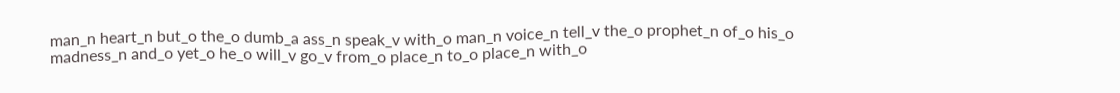man_n heart_n but_o the_o dumb_a ass_n speak_v with_o man_n voice_n tell_v the_o prophet_n of_o his_o madness_n and_o yet_o he_o will_v go_v from_o place_n to_o place_n with_o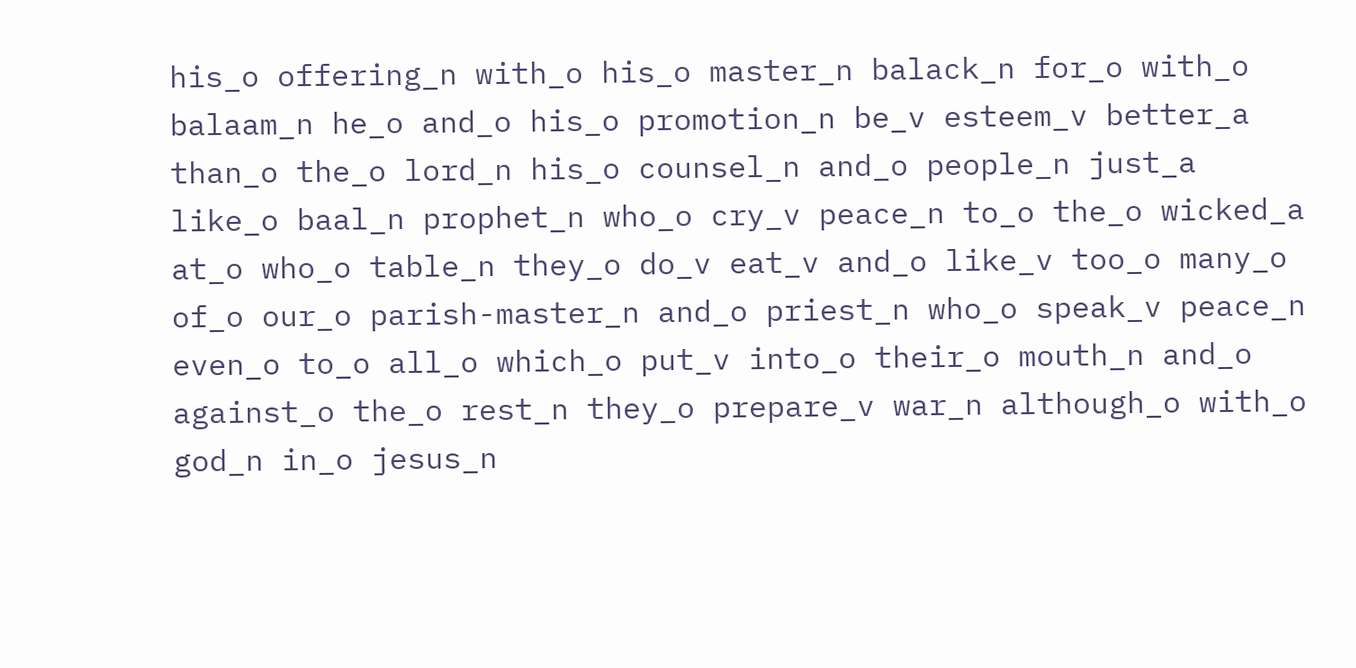his_o offering_n with_o his_o master_n balack_n for_o with_o balaam_n he_o and_o his_o promotion_n be_v esteem_v better_a than_o the_o lord_n his_o counsel_n and_o people_n just_a like_o baal_n prophet_n who_o cry_v peace_n to_o the_o wicked_a at_o who_o table_n they_o do_v eat_v and_o like_v too_o many_o of_o our_o parish-master_n and_o priest_n who_o speak_v peace_n even_o to_o all_o which_o put_v into_o their_o mouth_n and_o against_o the_o rest_n they_o prepare_v war_n although_o with_o god_n in_o jesus_n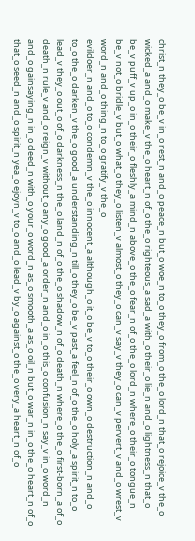christ_n they_o be_v in_o rest_n and_o peace_n but_o woe_n to_o they_o from_o the_o lord_n that_o rejoice_v the_o wicked_a and_o make_v the_o heart_n of_o the_o righteous_a sad_a with_o their_o lie_n and_o lightness_n that_o be_v puff_v up_o in_o their_o fleshly_a mind_n above_o the_o fear_n of_o the_o lord_n where_o their_o tongue_n be_v not_o bridle_v but_o what_o they_o listen_v almost_o they_o can_v say_v they_o can_v pervert_v and_o wrest_v word_n and_o thing_n to_o gratify_v the_o
evildoer_n and_o to_o condemn_v the_o innocent_a although_o it_o be_v to_o their_o own_o destruction_n and_o to_o the_o darken_v the_o good_a understanding_n till_o they_o be_v past_a feel_n of_o the_o holy_a spirit_n to_o lead_v they_o out_o of_o darkness_n the_o land_n of_o the_o shadow_n of_o death_n where_o the_o first-born_a of_o death_n rule_v and_o reign_v without_o any_o good_a order_n and_o in_o this_o confusion_n say_v in_o word_n and_o gainsaying_n in_o deed_n with_o your_o word_n as_o smooth_a as_o oil_n but_o war_n in_o the_o heart_n of_o that_o seed_n and_o spirit_n yea_o ejoyn_v to_o and_o lead_v by_o against_o the_o very_a heart_n of_o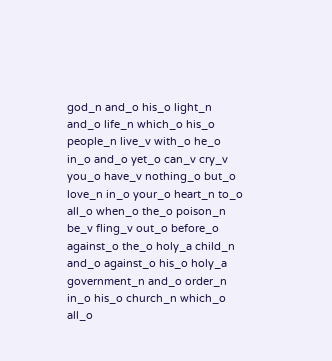god_n and_o his_o light_n and_o life_n which_o his_o people_n live_v with_o he_o in_o and_o yet_o can_v cry_v you_o have_v nothing_o but_o love_n in_o your_o heart_n to_o all_o when_o the_o poison_n be_v fling_v out_o before_o against_o the_o holy_a child_n and_o against_o his_o holy_a government_n and_o order_n in_o his_o church_n which_o all_o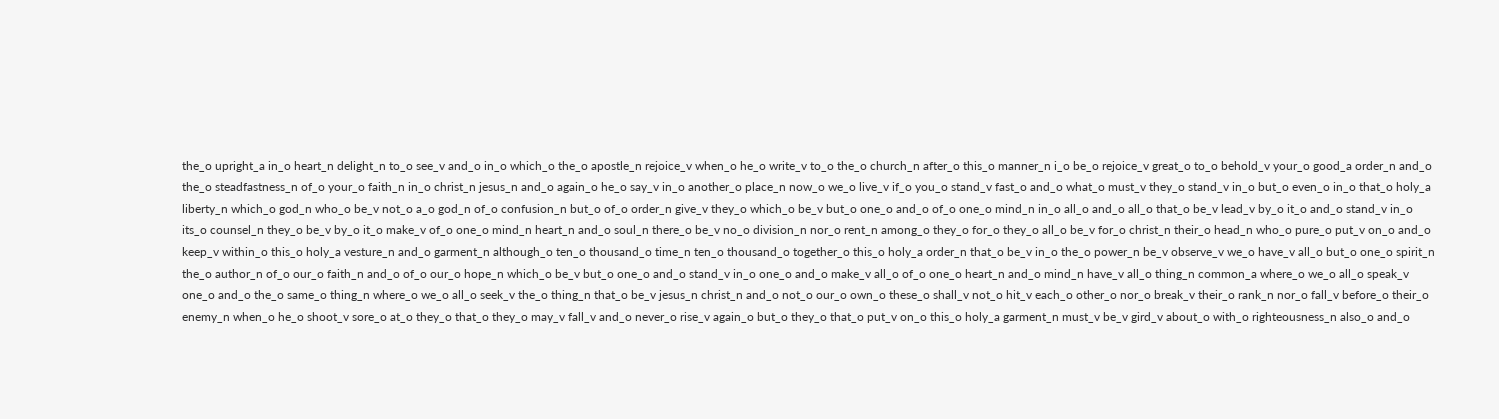the_o upright_a in_o heart_n delight_n to_o see_v and_o in_o which_o the_o apostle_n rejoice_v when_o he_o write_v to_o the_o church_n after_o this_o manner_n i_o be_o rejoice_v great_o to_o behold_v your_o good_a order_n and_o the_o steadfastness_n of_o your_o faith_n in_o christ_n jesus_n and_o again_o he_o say_v in_o another_o place_n now_o we_o live_v if_o you_o stand_v fast_o and_o what_o must_v they_o stand_v in_o but_o even_o in_o that_o holy_a liberty_n which_o god_n who_o be_v not_o a_o god_n of_o confusion_n but_o of_o order_n give_v they_o which_o be_v but_o one_o and_o of_o one_o mind_n in_o all_o and_o all_o that_o be_v lead_v by_o it_o and_o stand_v in_o its_o counsel_n they_o be_v by_o it_o make_v of_o one_o mind_n heart_n and_o soul_n there_o be_v no_o division_n nor_o rent_n among_o they_o for_o they_o all_o be_v for_o christ_n their_o head_n who_o pure_o put_v on_o and_o keep_v within_o this_o holy_a vesture_n and_o garment_n although_o ten_o thousand_o time_n ten_o thousand_o together_o this_o holy_a order_n that_o be_v in_o the_o power_n be_v observe_v we_o have_v all_o but_o one_o spirit_n the_o author_n of_o our_o faith_n and_o of_o our_o hope_n which_o be_v but_o one_o and_o stand_v in_o one_o and_o make_v all_o of_o one_o heart_n and_o mind_n have_v all_o thing_n common_a where_o we_o all_o speak_v one_o and_o the_o same_o thing_n where_o we_o all_o seek_v the_o thing_n that_o be_v jesus_n christ_n and_o not_o our_o own_o these_o shall_v not_o hit_v each_o other_o nor_o break_v their_o rank_n nor_o fall_v before_o their_o enemy_n when_o he_o shoot_v sore_o at_o they_o that_o they_o may_v fall_v and_o never_o rise_v again_o but_o they_o that_o put_v on_o this_o holy_a garment_n must_v be_v gird_v about_o with_o righteousness_n also_o and_o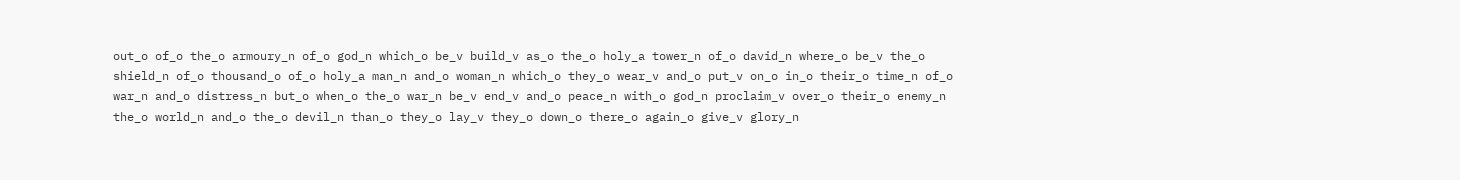out_o of_o the_o armoury_n of_o god_n which_o be_v build_v as_o the_o holy_a tower_n of_o david_n where_o be_v the_o shield_n of_o thousand_o of_o holy_a man_n and_o woman_n which_o they_o wear_v and_o put_v on_o in_o their_o time_n of_o war_n and_o distress_n but_o when_o the_o war_n be_v end_v and_o peace_n with_o god_n proclaim_v over_o their_o enemy_n the_o world_n and_o the_o devil_n than_o they_o lay_v they_o down_o there_o again_o give_v glory_n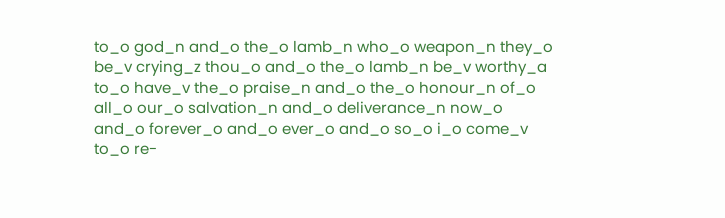to_o god_n and_o the_o lamb_n who_o weapon_n they_o be_v crying_z thou_o and_o the_o lamb_n be_v worthy_a to_o have_v the_o praise_n and_o the_o honour_n of_o all_o our_o salvation_n and_o deliverance_n now_o and_o forever_o and_o ever_o and_o so_o i_o come_v to_o re-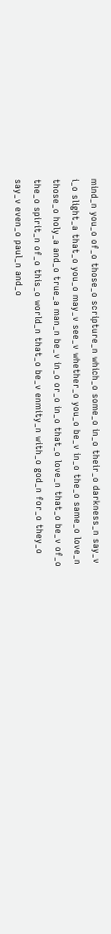mind_n you_o of_o those_o scripture_n which_o some_o in_o their_o darkness_n say_v i_o slight_a that_o you_o may_v see_v whether_o you_o be_v in_o the_o same_o love_n those_o holy_a and_o true_a man_n be_v in_o or_o in_o that_o love_n that_o be_v of_o the_o spirit_n of_o this_o world_n that_o be_v enmity_n with_o god_n for_o they_o say_v even_o paul_n and_o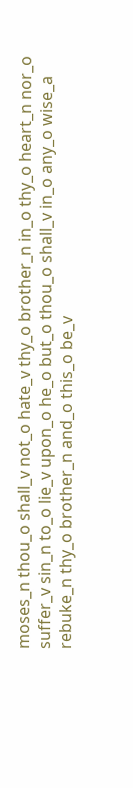moses_n thou_o shall_v not_o hate_v thy_o brother_n in_o thy_o heart_n nor_o suffer_v sin_n to_o lie_v upon_o he_o but_o thou_o shall_v in_o any_o wise_a rebuke_n thy_o brother_n and_o this_o be_v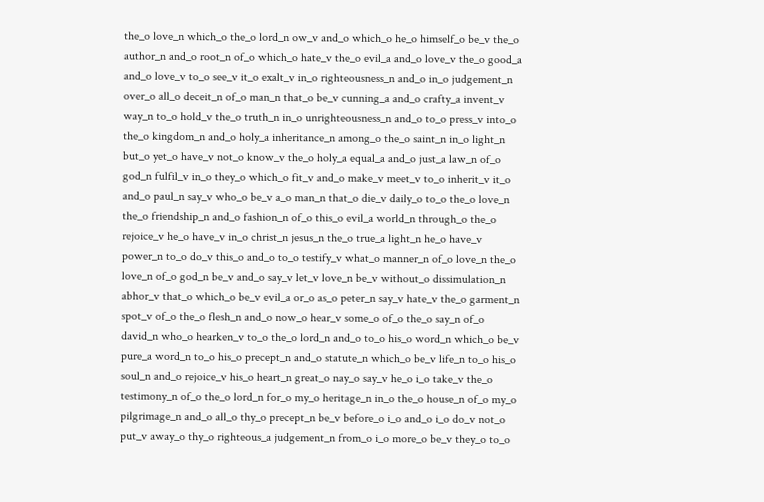the_o love_n which_o the_o lord_n ow_v and_o which_o he_o himself_o be_v the_o author_n and_o root_n of_o which_o hate_v the_o evil_a and_o love_v the_o good_a and_o love_v to_o see_v it_o exalt_v in_o righteousness_n and_o in_o judgement_n over_o all_o deceit_n of_o man_n that_o be_v cunning_a and_o crafty_a invent_v way_n to_o hold_v the_o truth_n in_o unrighteousness_n and_o to_o press_v into_o the_o kingdom_n and_o holy_a inheritance_n among_o the_o saint_n in_o light_n but_o yet_o have_v not_o know_v the_o holy_a equal_a and_o just_a law_n of_o god_n fulfil_v in_o they_o which_o fit_v and_o make_v meet_v to_o inherit_v it_o and_o paul_n say_v who_o be_v a_o man_n that_o die_v daily_o to_o the_o love_n the_o friendship_n and_o fashion_n of_o this_o evil_a world_n through_o the_o rejoice_v he_o have_v in_o christ_n jesus_n the_o true_a light_n he_o have_v power_n to_o do_v this_o and_o to_o testify_v what_o manner_n of_o love_n the_o love_n of_o god_n be_v and_o say_v let_v love_n be_v without_o dissimulation_n abhor_v that_o which_o be_v evil_a or_o as_o peter_n say_v hate_v the_o garment_n spot_v of_o the_o flesh_n and_o now_o hear_v some_o of_o the_o say_n of_o david_n who_o hearken_v to_o the_o lord_n and_o to_o his_o word_n which_o be_v pure_a word_n to_o his_o precept_n and_o statute_n which_o be_v life_n to_o his_o soul_n and_o rejoice_v his_o heart_n great_o nay_o say_v he_o i_o take_v the_o testimony_n of_o the_o lord_n for_o my_o heritage_n in_o the_o house_n of_o my_o pilgrimage_n and_o all_o thy_o precept_n be_v before_o i_o and_o i_o do_v not_o put_v away_o thy_o righteous_a judgement_n from_o i_o more_o be_v they_o to_o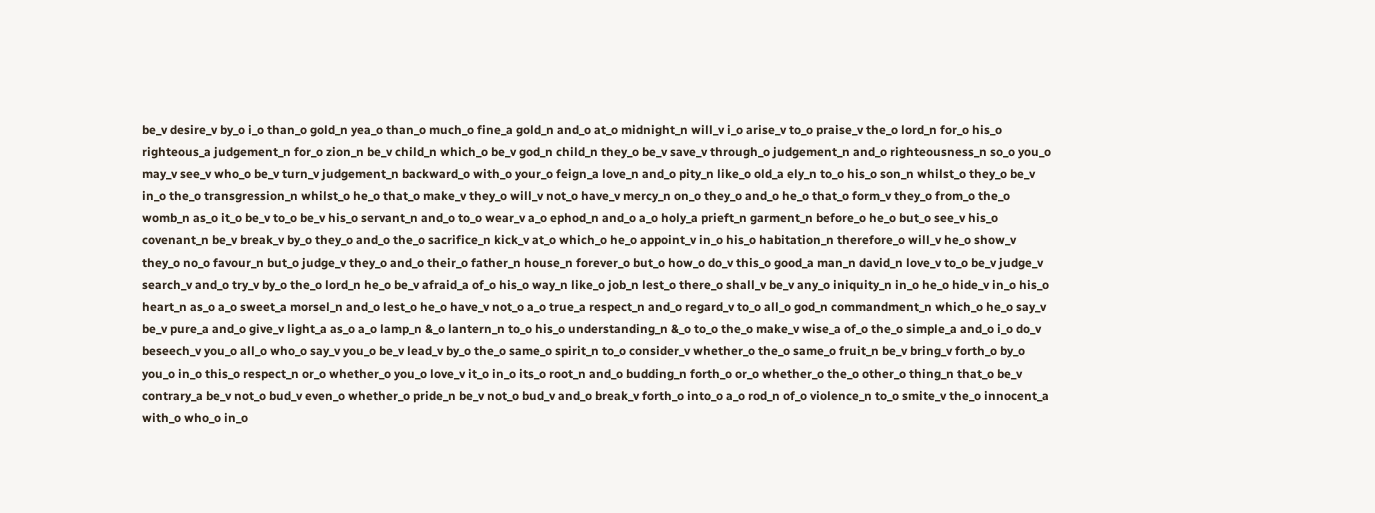be_v desire_v by_o i_o than_o gold_n yea_o than_o much_o fine_a gold_n and_o at_o midnight_n will_v i_o arise_v to_o praise_v the_o lord_n for_o his_o righteous_a judgement_n for_o zion_n be_v child_n which_o be_v god_n child_n they_o be_v save_v through_o judgement_n and_o righteousness_n so_o you_o may_v see_v who_o be_v turn_v judgement_n backward_o with_o your_o feign_a love_n and_o pity_n like_o old_a ely_n to_o his_o son_n whilst_o they_o be_v in_o the_o transgression_n whilst_o he_o that_o make_v they_o will_v not_o have_v mercy_n on_o they_o and_o he_o that_o form_v they_o from_o the_o womb_n as_o it_o be_v to_o be_v his_o servant_n and_o to_o wear_v a_o ephod_n and_o a_o holy_a prieft_n garment_n before_o he_o but_o see_v his_o covenant_n be_v break_v by_o they_o and_o the_o sacrifice_n kick_v at_o which_o he_o appoint_v in_o his_o habitation_n therefore_o will_v he_o show_v they_o no_o favour_n but_o judge_v they_o and_o their_o father_n house_n forever_o but_o how_o do_v this_o good_a man_n david_n love_v to_o be_v judge_v search_v and_o try_v by_o the_o lord_n he_o be_v afraid_a of_o his_o way_n like_o job_n lest_o there_o shall_v be_v any_o iniquity_n in_o he_o hide_v in_o his_o heart_n as_o a_o sweet_a morsel_n and_o lest_o he_o have_v not_o a_o true_a respect_n and_o regard_v to_o all_o god_n commandment_n which_o he_o say_v be_v pure_a and_o give_v light_a as_o a_o lamp_n &_o lantern_n to_o his_o understanding_n &_o to_o the_o make_v wise_a of_o the_o simple_a and_o i_o do_v beseech_v you_o all_o who_o say_v you_o be_v lead_v by_o the_o same_o spirit_n to_o consider_v whether_o the_o same_o fruit_n be_v bring_v forth_o by_o you_o in_o this_o respect_n or_o whether_o you_o love_v it_o in_o its_o root_n and_o budding_n forth_o or_o whether_o the_o other_o thing_n that_o be_v contrary_a be_v not_o bud_v even_o whether_o pride_n be_v not_o bud_v and_o break_v forth_o into_o a_o rod_n of_o violence_n to_o smite_v the_o innocent_a with_o who_o in_o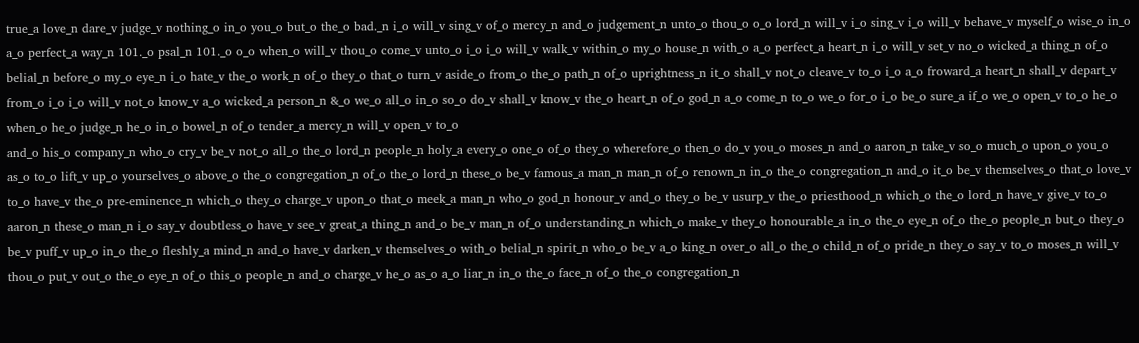true_a love_n dare_v judge_v nothing_o in_o you_o but_o the_o bad._n i_o will_v sing_v of_o mercy_n and_o judgement_n unto_o thou_o o_o lord_n will_v i_o sing_v i_o will_v behave_v myself_o wise_o in_o a_o perfect_a way_n 101._o psal_n 101._o o_o when_o will_v thou_o come_v unto_o i_o i_o will_v walk_v within_o my_o house_n with_o a_o perfect_a heart_n i_o will_v set_v no_o wicked_a thing_n of_o belial_n before_o my_o eye_n i_o hate_v the_o work_n of_o they_o that_o turn_v aside_o from_o the_o path_n of_o uprightness_n it_o shall_v not_o cleave_v to_o i_o a_o froward_a heart_n shall_v depart_v from_o i_o i_o will_v not_o know_v a_o wicked_a person_n &_o we_o all_o in_o so_o do_v shall_v know_v the_o heart_n of_o god_n a_o come_n to_o we_o for_o i_o be_o sure_a if_o we_o open_v to_o he_o when_o he_o judge_n he_o in_o bowel_n of_o tender_a mercy_n will_v open_v to_o
and_o his_o company_n who_o cry_v be_v not_o all_o the_o lord_n people_n holy_a every_o one_o of_o they_o wherefore_o then_o do_v you_o moses_n and_o aaron_n take_v so_o much_o upon_o you_o as_o to_o lift_v up_o yourselves_o above_o the_o congregation_n of_o the_o lord_n these_o be_v famous_a man_n man_n of_o renown_n in_o the_o congregation_n and_o it_o be_v themselves_o that_o love_v to_o have_v the_o pre-eminence_n which_o they_o charge_v upon_o that_o meek_a man_n who_o god_n honour_v and_o they_o be_v usurp_v the_o priesthood_n which_o the_o lord_n have_v give_v to_o aaron_n these_o man_n i_o say_v doubtless_o have_v see_v great_a thing_n and_o be_v man_n of_o understanding_n which_o make_v they_o honourable_a in_o the_o eye_n of_o the_o people_n but_o they_o be_v puff_v up_o in_o the_o fleshly_a mind_n and_o have_v darken_v themselves_o with_o belial_n spirit_n who_o be_v a_o king_n over_o all_o the_o child_n of_o pride_n they_o say_v to_o moses_n will_v thou_o put_v out_o the_o eye_n of_o this_o people_n and_o charge_v he_o as_o a_o liar_n in_o the_o face_n of_o the_o congregation_n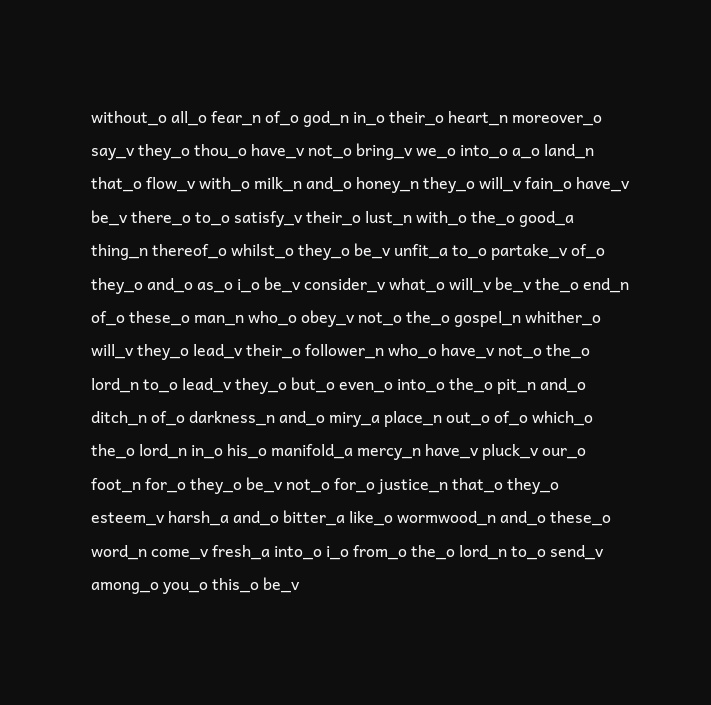without_o all_o fear_n of_o god_n in_o their_o heart_n moreover_o say_v they_o thou_o have_v not_o bring_v we_o into_o a_o land_n that_o flow_v with_o milk_n and_o honey_n they_o will_v fain_o have_v be_v there_o to_o satisfy_v their_o lust_n with_o the_o good_a thing_n thereof_o whilst_o they_o be_v unfit_a to_o partake_v of_o they_o and_o as_o i_o be_v consider_v what_o will_v be_v the_o end_n of_o these_o man_n who_o obey_v not_o the_o gospel_n whither_o will_v they_o lead_v their_o follower_n who_o have_v not_o the_o lord_n to_o lead_v they_o but_o even_o into_o the_o pit_n and_o ditch_n of_o darkness_n and_o miry_a place_n out_o of_o which_o the_o lord_n in_o his_o manifold_a mercy_n have_v pluck_v our_o foot_n for_o they_o be_v not_o for_o justice_n that_o they_o esteem_v harsh_a and_o bitter_a like_o wormwood_n and_o these_o word_n come_v fresh_a into_o i_o from_o the_o lord_n to_o send_v among_o you_o this_o be_v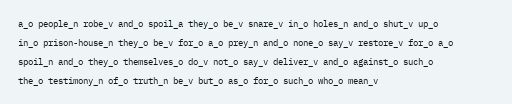a_o people_n robe_v and_o spoil_a they_o be_v snare_v in_o holes_n and_o shut_v up_o in_o prison-house_n they_o be_v for_o a_o prey_n and_o none_o say_v restore_v for_o a_o spoil_n and_o they_o themselves_o do_v not_o say_v deliver_v and_o against_o such_o the_o testimony_n of_o truth_n be_v but_o as_o for_o such_o who_o mean_v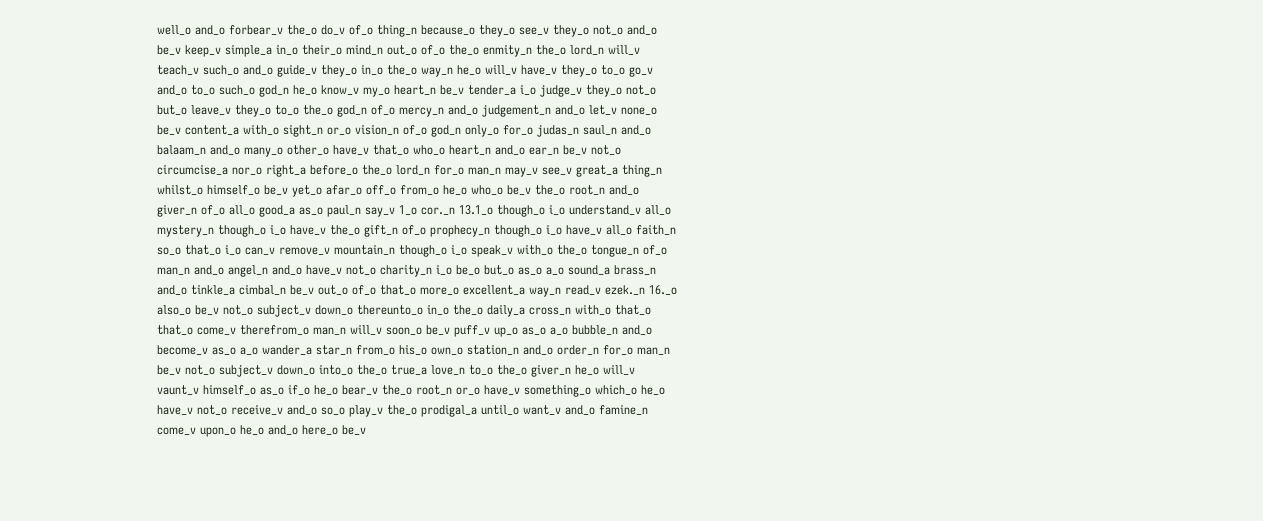well_o and_o forbear_v the_o do_v of_o thing_n because_o they_o see_v they_o not_o and_o be_v keep_v simple_a in_o their_o mind_n out_o of_o the_o enmity_n the_o lord_n will_v teach_v such_o and_o guide_v they_o in_o the_o way_n he_o will_v have_v they_o to_o go_v and_o to_o such_o god_n he_o know_v my_o heart_n be_v tender_a i_o judge_v they_o not_o but_o leave_v they_o to_o the_o god_n of_o mercy_n and_o judgement_n and_o let_v none_o be_v content_a with_o sight_n or_o vision_n of_o god_n only_o for_o judas_n saul_n and_o balaam_n and_o many_o other_o have_v that_o who_o heart_n and_o ear_n be_v not_o circumcise_a nor_o right_a before_o the_o lord_n for_o man_n may_v see_v great_a thing_n whilst_o himself_o be_v yet_o afar_o off_o from_o he_o who_o be_v the_o root_n and_o giver_n of_o all_o good_a as_o paul_n say_v 1_o cor._n 13.1_o though_o i_o understand_v all_o mystery_n though_o i_o have_v the_o gift_n of_o prophecy_n though_o i_o have_v all_o faith_n so_o that_o i_o can_v remove_v mountain_n though_o i_o speak_v with_o the_o tongue_n of_o man_n and_o angel_n and_o have_v not_o charity_n i_o be_o but_o as_o a_o sound_a brass_n and_o tinkle_a cimbal_n be_v out_o of_o that_o more_o excellent_a way_n read_v ezek._n 16._o also_o be_v not_o subject_v down_o thereunto_o in_o the_o daily_a cross_n with_o that_o that_o come_v therefrom_o man_n will_v soon_o be_v puff_v up_o as_o a_o bubble_n and_o become_v as_o a_o wander_a star_n from_o his_o own_o station_n and_o order_n for_o man_n be_v not_o subject_v down_o into_o the_o true_a love_n to_o the_o giver_n he_o will_v vaunt_v himself_o as_o if_o he_o bear_v the_o root_n or_o have_v something_o which_o he_o have_v not_o receive_v and_o so_o play_v the_o prodigal_a until_o want_v and_o famine_n come_v upon_o he_o and_o here_o be_v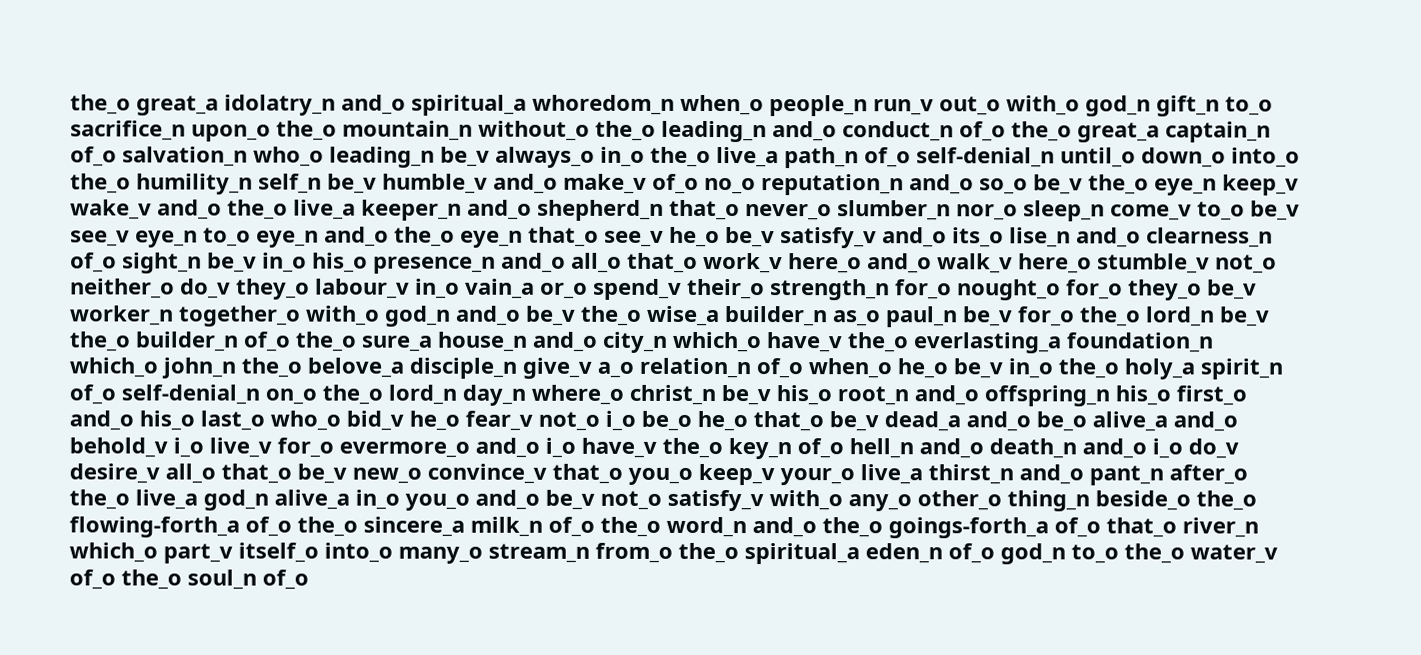the_o great_a idolatry_n and_o spiritual_a whoredom_n when_o people_n run_v out_o with_o god_n gift_n to_o sacrifice_n upon_o the_o mountain_n without_o the_o leading_n and_o conduct_n of_o the_o great_a captain_n of_o salvation_n who_o leading_n be_v always_o in_o the_o live_a path_n of_o self-denial_n until_o down_o into_o the_o humility_n self_n be_v humble_v and_o make_v of_o no_o reputation_n and_o so_o be_v the_o eye_n keep_v wake_v and_o the_o live_a keeper_n and_o shepherd_n that_o never_o slumber_n nor_o sleep_n come_v to_o be_v see_v eye_n to_o eye_n and_o the_o eye_n that_o see_v he_o be_v satisfy_v and_o its_o lise_n and_o clearness_n of_o sight_n be_v in_o his_o presence_n and_o all_o that_o work_v here_o and_o walk_v here_o stumble_v not_o neither_o do_v they_o labour_v in_o vain_a or_o spend_v their_o strength_n for_o nought_o for_o they_o be_v worker_n together_o with_o god_n and_o be_v the_o wise_a builder_n as_o paul_n be_v for_o the_o lord_n be_v the_o builder_n of_o the_o sure_a house_n and_o city_n which_o have_v the_o everlasting_a foundation_n which_o john_n the_o belove_a disciple_n give_v a_o relation_n of_o when_o he_o be_v in_o the_o holy_a spirit_n of_o self-denial_n on_o the_o lord_n day_n where_o christ_n be_v his_o root_n and_o offspring_n his_o first_o and_o his_o last_o who_o bid_v he_o fear_v not_o i_o be_o he_o that_o be_v dead_a and_o be_o alive_a and_o behold_v i_o live_v for_o evermore_o and_o i_o have_v the_o key_n of_o hell_n and_o death_n and_o i_o do_v desire_v all_o that_o be_v new_o convince_v that_o you_o keep_v your_o live_a thirst_n and_o pant_n after_o the_o live_a god_n alive_a in_o you_o and_o be_v not_o satisfy_v with_o any_o other_o thing_n beside_o the_o flowing-forth_a of_o the_o sincere_a milk_n of_o the_o word_n and_o the_o goings-forth_a of_o that_o river_n which_o part_v itself_o into_o many_o stream_n from_o the_o spiritual_a eden_n of_o god_n to_o the_o water_v of_o the_o soul_n of_o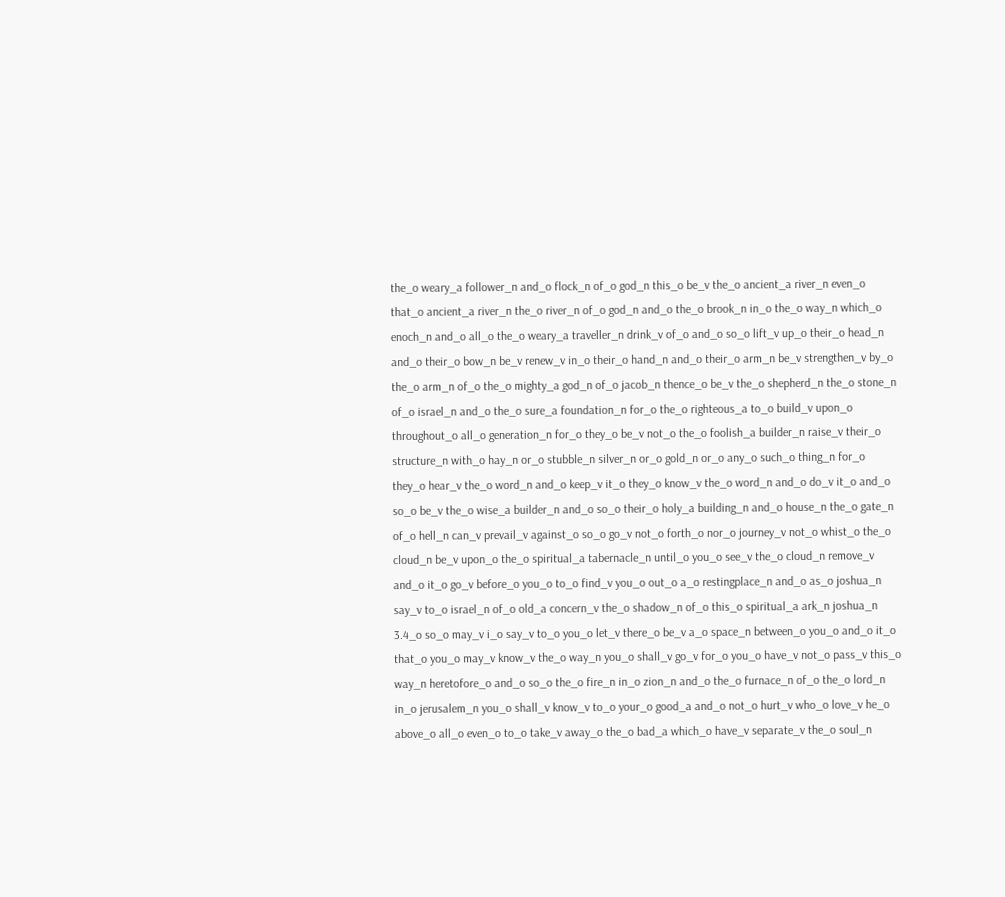the_o weary_a follower_n and_o flock_n of_o god_n this_o be_v the_o ancient_a river_n even_o that_o ancient_a river_n the_o river_n of_o god_n and_o the_o brook_n in_o the_o way_n which_o enoch_n and_o all_o the_o weary_a traveller_n drink_v of_o and_o so_o lift_v up_o their_o head_n and_o their_o bow_n be_v renew_v in_o their_o hand_n and_o their_o arm_n be_v strengthen_v by_o the_o arm_n of_o the_o mighty_a god_n of_o jacob_n thence_o be_v the_o shepherd_n the_o stone_n of_o israel_n and_o the_o sure_a foundation_n for_o the_o righteous_a to_o build_v upon_o throughout_o all_o generation_n for_o they_o be_v not_o the_o foolish_a builder_n raise_v their_o structure_n with_o hay_n or_o stubble_n silver_n or_o gold_n or_o any_o such_o thing_n for_o they_o hear_v the_o word_n and_o keep_v it_o they_o know_v the_o word_n and_o do_v it_o and_o so_o be_v the_o wise_a builder_n and_o so_o their_o holy_a building_n and_o house_n the_o gate_n of_o hell_n can_v prevail_v against_o so_o go_v not_o forth_o nor_o journey_v not_o whist_o the_o cloud_n be_v upon_o the_o spiritual_a tabernacle_n until_o you_o see_v the_o cloud_n remove_v and_o it_o go_v before_o you_o to_o find_v you_o out_o a_o restingplace_n and_o as_o joshua_n say_v to_o israel_n of_o old_a concern_v the_o shadow_n of_o this_o spiritual_a ark_n joshua_n 3.4_o so_o may_v i_o say_v to_o you_o let_v there_o be_v a_o space_n between_o you_o and_o it_o that_o you_o may_v know_v the_o way_n you_o shall_v go_v for_o you_o have_v not_o pass_v this_o way_n heretofore_o and_o so_o the_o fire_n in_o zion_n and_o the_o furnace_n of_o the_o lord_n in_o jerusalem_n you_o shall_v know_v to_o your_o good_a and_o not_o hurt_v who_o love_v he_o above_o all_o even_o to_o take_v away_o the_o bad_a which_o have_v separate_v the_o soul_n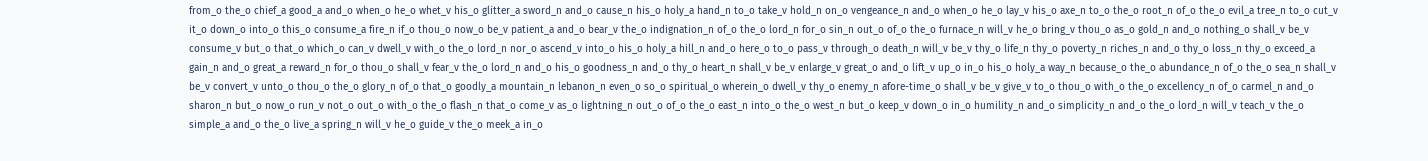from_o the_o chief_a good_a and_o when_o he_o whet_v his_o glitter_a sword_n and_o cause_n his_o holy_a hand_n to_o take_v hold_n on_o vengeance_n and_o when_o he_o lay_v his_o axe_n to_o the_o root_n of_o the_o evil_a tree_n to_o cut_v it_o down_o into_o this_o consume_a fire_n if_o thou_o now_o be_v patient_a and_o bear_v the_o indignation_n of_o the_o lord_n for_o sin_n out_o of_o the_o furnace_n will_v he_o bring_v thou_o as_o gold_n and_o nothing_o shall_v be_v consume_v but_o that_o which_o can_v dwell_v with_o the_o lord_n nor_o ascend_v into_o his_o holy_a hill_n and_o here_o to_o pass_v through_o death_n will_v be_v thy_o life_n thy_o poverty_n riches_n and_o thy_o loss_n thy_o exceed_a gain_n and_o great_a reward_n for_o thou_o shall_v fear_v the_o lord_n and_o his_o goodness_n and_o thy_o heart_n shall_v be_v enlarge_v great_o and_o lift_v up_o in_o his_o holy_a way_n because_o the_o abundance_n of_o the_o sea_n shall_v be_v convert_v unto_o thou_o the_o glory_n of_o that_o goodly_a mountain_n lebanon_n even_o so_o spiritual_o wherein_o dwell_v thy_o enemy_n afore-time_o shall_v be_v give_v to_o thou_o with_o the_o excellency_n of_o carmel_n and_o sharon_n but_o now_o run_v not_o out_o with_o the_o flash_n that_o come_v as_o lightning_n out_o of_o the_o east_n into_o the_o west_n but_o keep_v down_o in_o humility_n and_o simplicity_n and_o the_o lord_n will_v teach_v the_o simple_a and_o the_o live_a spring_n will_v he_o guide_v the_o meek_a in_o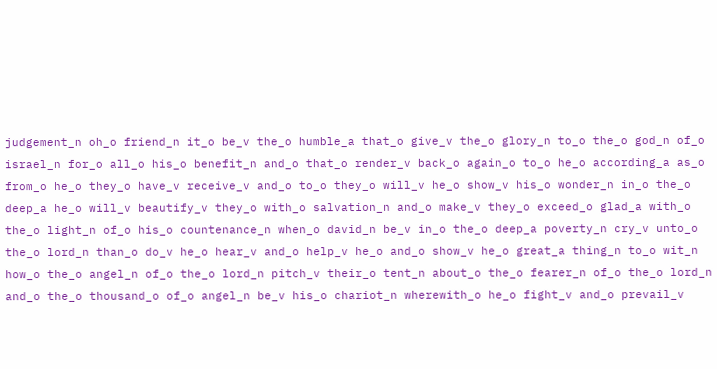judgement_n oh_o friend_n it_o be_v the_o humble_a that_o give_v the_o glory_n to_o the_o god_n of_o israel_n for_o all_o his_o benefit_n and_o that_o render_v back_o again_o to_o he_o according_a as_o from_o he_o they_o have_v receive_v and_o to_o they_o will_v he_o show_v his_o wonder_n in_o the_o deep_a he_o will_v beautify_v they_o with_o salvation_n and_o make_v they_o exceed_o glad_a with_o the_o light_n of_o his_o countenance_n when_o david_n be_v in_o the_o deep_a poverty_n cry_v unto_o the_o lord_n than_o do_v he_o hear_v and_o help_v he_o and_o show_v he_o great_a thing_n to_o wit_n how_o the_o angel_n of_o the_o lord_n pitch_v their_o tent_n about_o the_o fearer_n of_o the_o lord_n and_o the_o thousand_o of_o angel_n be_v his_o chariot_n wherewith_o he_o fight_v and_o prevail_v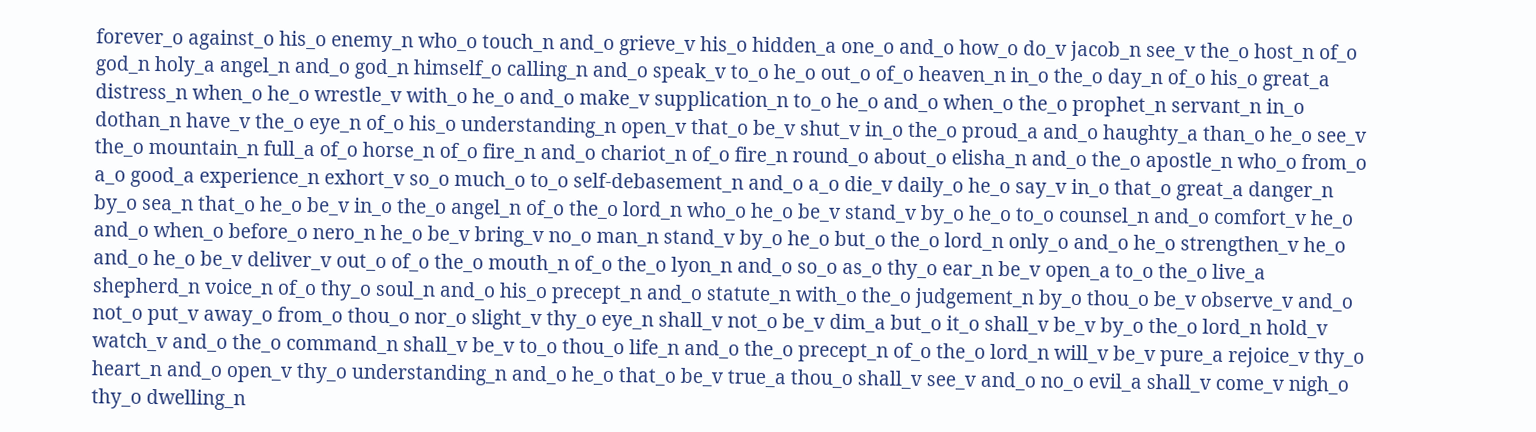forever_o against_o his_o enemy_n who_o touch_n and_o grieve_v his_o hidden_a one_o and_o how_o do_v jacob_n see_v the_o host_n of_o god_n holy_a angel_n and_o god_n himself_o calling_n and_o speak_v to_o he_o out_o of_o heaven_n in_o the_o day_n of_o his_o great_a distress_n when_o he_o wrestle_v with_o he_o and_o make_v supplication_n to_o he_o and_o when_o the_o prophet_n servant_n in_o dothan_n have_v the_o eye_n of_o his_o understanding_n open_v that_o be_v shut_v in_o the_o proud_a and_o haughty_a than_o he_o see_v the_o mountain_n full_a of_o horse_n of_o fire_n and_o chariot_n of_o fire_n round_o about_o elisha_n and_o the_o apostle_n who_o from_o a_o good_a experience_n exhort_v so_o much_o to_o self-debasement_n and_o a_o die_v daily_o he_o say_v in_o that_o great_a danger_n by_o sea_n that_o he_o be_v in_o the_o angel_n of_o the_o lord_n who_o he_o be_v stand_v by_o he_o to_o counsel_n and_o comfort_v he_o and_o when_o before_o nero_n he_o be_v bring_v no_o man_n stand_v by_o he_o but_o the_o lord_n only_o and_o he_o strengthen_v he_o and_o he_o be_v deliver_v out_o of_o the_o mouth_n of_o the_o lyon_n and_o so_o as_o thy_o ear_n be_v open_a to_o the_o live_a shepherd_n voice_n of_o thy_o soul_n and_o his_o precept_n and_o statute_n with_o the_o judgement_n by_o thou_o be_v observe_v and_o not_o put_v away_o from_o thou_o nor_o slight_v thy_o eye_n shall_v not_o be_v dim_a but_o it_o shall_v be_v by_o the_o lord_n hold_v watch_v and_o the_o command_n shall_v be_v to_o thou_o life_n and_o the_o precept_n of_o the_o lord_n will_v be_v pure_a rejoice_v thy_o heart_n and_o open_v thy_o understanding_n and_o he_o that_o be_v true_a thou_o shall_v see_v and_o no_o evil_a shall_v come_v nigh_o thy_o dwelling_n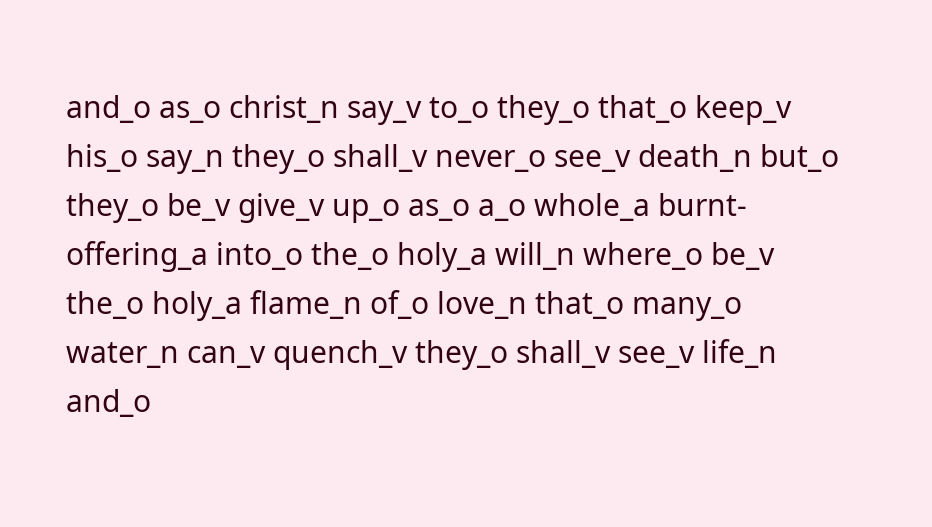and_o as_o christ_n say_v to_o they_o that_o keep_v his_o say_n they_o shall_v never_o see_v death_n but_o they_o be_v give_v up_o as_o a_o whole_a burnt-offering_a into_o the_o holy_a will_n where_o be_v the_o holy_a flame_n of_o love_n that_o many_o water_n can_v quench_v they_o shall_v see_v life_n and_o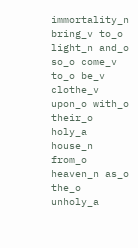immortality_n bring_v to_o light_n and_o so_o come_v to_o be_v clothe_v upon_o with_o their_o holy_a house_n from_o heaven_n as_o the_o unholy_a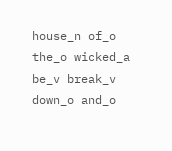house_n of_o the_o wicked_a be_v break_v down_o and_o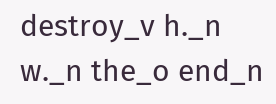destroy_v h._n w._n the_o end_n